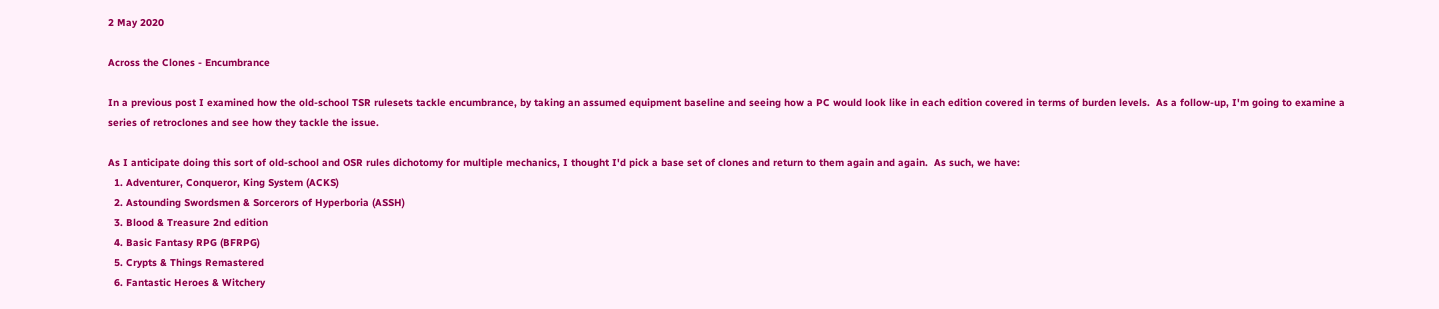2 May 2020

Across the Clones - Encumbrance

In a previous post I examined how the old-school TSR rulesets tackle encumbrance, by taking an assumed equipment baseline and seeing how a PC would look like in each edition covered in terms of burden levels.  As a follow-up, I'm going to examine a series of retroclones and see how they tackle the issue.

As I anticipate doing this sort of old-school and OSR rules dichotomy for multiple mechanics, I thought I'd pick a base set of clones and return to them again and again.  As such, we have:
  1. Adventurer, Conqueror, King System (ACKS)
  2. Astounding Swordsmen & Sorcerors of Hyperboria (ASSH)
  3. Blood & Treasure 2nd edition
  4. Basic Fantasy RPG (BFRPG)
  5. Crypts & Things Remastered
  6. Fantastic Heroes & Witchery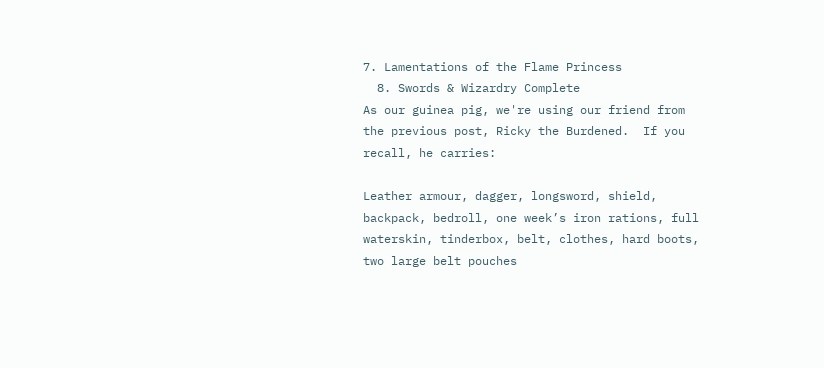7. Lamentations of the Flame Princess
  8. Swords & Wizardry Complete
As our guinea pig, we're using our friend from the previous post, Ricky the Burdened.  If you recall, he carries:

Leather armour, dagger, longsword, shield, backpack, bedroll, one week’s iron rations, full waterskin, tinderbox, belt, clothes, hard boots, two large belt pouches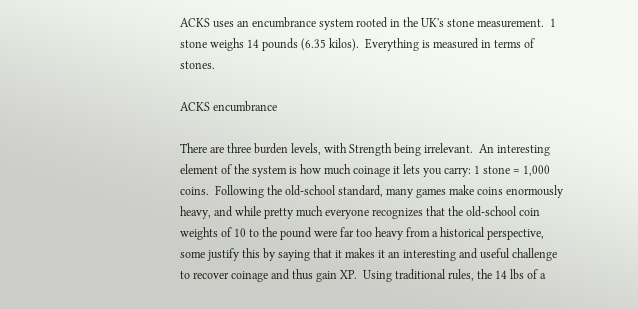ACKS uses an encumbrance system rooted in the UK's stone measurement.  1 stone weighs 14 pounds (6.35 kilos).  Everything is measured in terms of stones.

ACKS encumbrance

There are three burden levels, with Strength being irrelevant.  An interesting element of the system is how much coinage it lets you carry: 1 stone = 1,000 coins.  Following the old-school standard, many games make coins enormously heavy, and while pretty much everyone recognizes that the old-school coin weights of 10 to the pound were far too heavy from a historical perspective, some justify this by saying that it makes it an interesting and useful challenge to recover coinage and thus gain XP.  Using traditional rules, the 14 lbs of a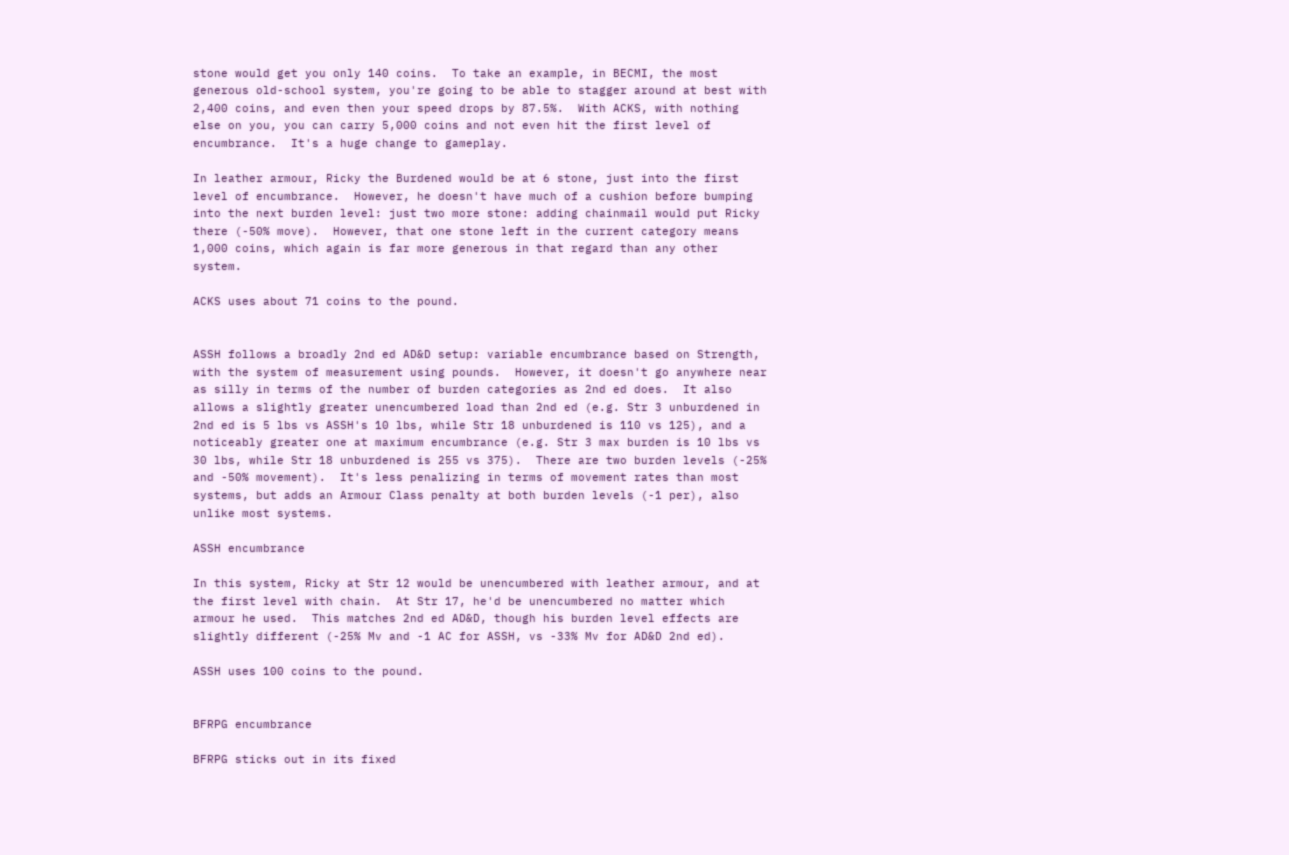stone would get you only 140 coins.  To take an example, in BECMI, the most generous old-school system, you're going to be able to stagger around at best with 2,400 coins, and even then your speed drops by 87.5%.  With ACKS, with nothing else on you, you can carry 5,000 coins and not even hit the first level of encumbrance.  It's a huge change to gameplay.

In leather armour, Ricky the Burdened would be at 6 stone, just into the first level of encumbrance.  However, he doesn't have much of a cushion before bumping into the next burden level: just two more stone: adding chainmail would put Ricky there (-50% move).  However, that one stone left in the current category means 1,000 coins, which again is far more generous in that regard than any other system.

ACKS uses about 71 coins to the pound.


ASSH follows a broadly 2nd ed AD&D setup: variable encumbrance based on Strength, with the system of measurement using pounds.  However, it doesn't go anywhere near as silly in terms of the number of burden categories as 2nd ed does.  It also allows a slightly greater unencumbered load than 2nd ed (e.g. Str 3 unburdened in 2nd ed is 5 lbs vs ASSH's 10 lbs, while Str 18 unburdened is 110 vs 125), and a noticeably greater one at maximum encumbrance (e.g. Str 3 max burden is 10 lbs vs 30 lbs, while Str 18 unburdened is 255 vs 375).  There are two burden levels (-25% and -50% movement).  It's less penalizing in terms of movement rates than most systems, but adds an Armour Class penalty at both burden levels (-1 per), also unlike most systems.

ASSH encumbrance

In this system, Ricky at Str 12 would be unencumbered with leather armour, and at the first level with chain.  At Str 17, he'd be unencumbered no matter which armour he used.  This matches 2nd ed AD&D, though his burden level effects are slightly different (-25% Mv and -1 AC for ASSH, vs -33% Mv for AD&D 2nd ed).

ASSH uses 100 coins to the pound.


BFRPG encumbrance

BFRPG sticks out in its fixed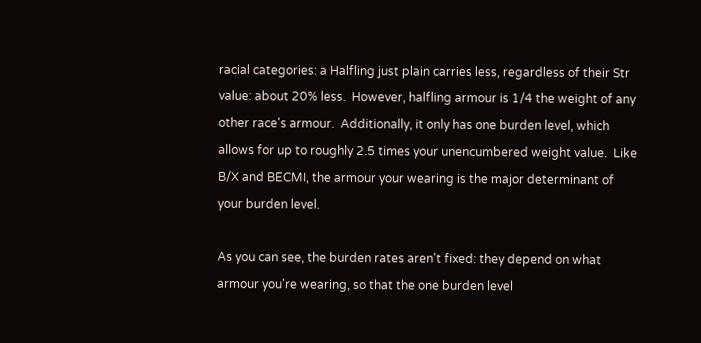racial categories: a Halfling just plain carries less, regardless of their Str value: about 20% less.  However, halfling armour is 1/4 the weight of any other race's armour.  Additionally, it only has one burden level, which allows for up to roughly 2.5 times your unencumbered weight value.  Like B/X and BECMI, the armour your wearing is the major determinant of your burden level.

As you can see, the burden rates aren't fixed: they depend on what armour you're wearing, so that the one burden level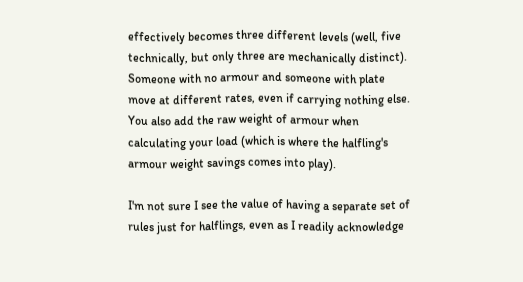effectively becomes three different levels (well, five technically, but only three are mechanically distinct).  Someone with no armour and someone with plate move at different rates, even if carrying nothing else.  You also add the raw weight of armour when calculating your load (which is where the halfling's armour weight savings comes into play).

I'm not sure I see the value of having a separate set of rules just for halflings, even as I readily acknowledge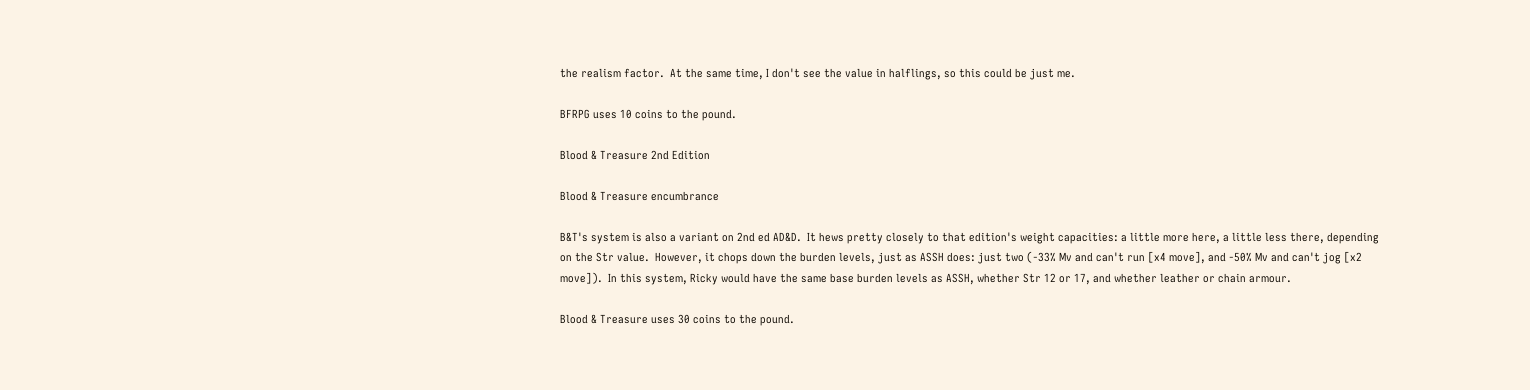the realism factor.  At the same time, I don't see the value in halflings, so this could be just me.

BFRPG uses 10 coins to the pound.

Blood & Treasure 2nd Edition

Blood & Treasure encumbrance

B&T's system is also a variant on 2nd ed AD&D.  It hews pretty closely to that edition's weight capacities: a little more here, a little less there, depending on the Str value.  However, it chops down the burden levels, just as ASSH does: just two (-33% Mv and can't run [x4 move], and -50% Mv and can't jog [x2 move]).  In this system, Ricky would have the same base burden levels as ASSH, whether Str 12 or 17, and whether leather or chain armour.

Blood & Treasure uses 30 coins to the pound.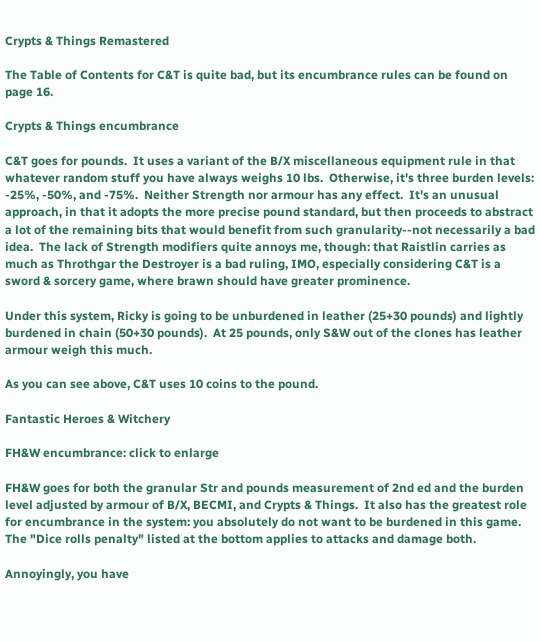Crypts & Things Remastered

The Table of Contents for C&T is quite bad, but its encumbrance rules can be found on page 16.

Crypts & Things encumbrance

C&T goes for pounds.  It uses a variant of the B/X miscellaneous equipment rule in that whatever random stuff you have always weighs 10 lbs.  Otherwise, it's three burden levels: -25%, -50%, and -75%.  Neither Strength nor armour has any effect.  It's an unusual approach, in that it adopts the more precise pound standard, but then proceeds to abstract a lot of the remaining bits that would benefit from such granularity--not necessarily a bad idea.  The lack of Strength modifiers quite annoys me, though: that Raistlin carries as much as Throthgar the Destroyer is a bad ruling, IMO, especially considering C&T is a sword & sorcery game, where brawn should have greater prominence.

Under this system, Ricky is going to be unburdened in leather (25+30 pounds) and lightly burdened in chain (50+30 pounds).  At 25 pounds, only S&W out of the clones has leather armour weigh this much.

As you can see above, C&T uses 10 coins to the pound.

Fantastic Heroes & Witchery

FH&W encumbrance: click to enlarge

FH&W goes for both the granular Str and pounds measurement of 2nd ed and the burden level adjusted by armour of B/X, BECMI, and Crypts & Things.  It also has the greatest role for encumbrance in the system: you absolutely do not want to be burdened in this game.  The "Dice rolls penalty" listed at the bottom applies to attacks and damage both.

Annoyingly, you have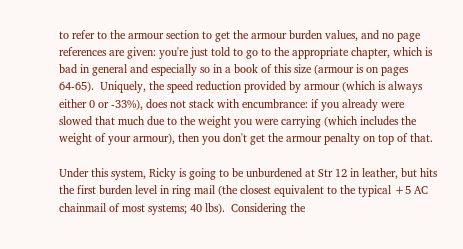to refer to the armour section to get the armour burden values, and no page references are given: you're just told to go to the appropriate chapter, which is bad in general and especially so in a book of this size (armour is on pages 64-65).  Uniquely, the speed reduction provided by armour (which is always either 0 or -33%), does not stack with encumbrance: if you already were slowed that much due to the weight you were carrying (which includes the weight of your armour), then you don't get the armour penalty on top of that.

Under this system, Ricky is going to be unburdened at Str 12 in leather, but hits the first burden level in ring mail (the closest equivalent to the typical +5 AC chainmail of most systems; 40 lbs).  Considering the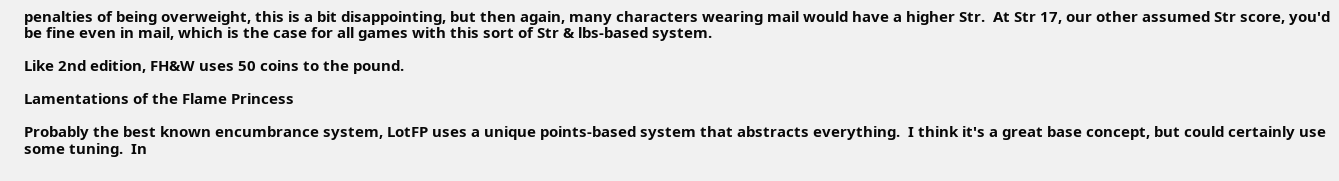penalties of being overweight, this is a bit disappointing, but then again, many characters wearing mail would have a higher Str.  At Str 17, our other assumed Str score, you'd be fine even in mail, which is the case for all games with this sort of Str & lbs-based system.

Like 2nd edition, FH&W uses 50 coins to the pound.

Lamentations of the Flame Princess

Probably the best known encumbrance system, LotFP uses a unique points-based system that abstracts everything.  I think it's a great base concept, but could certainly use some tuning.  In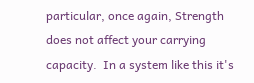particular, once again, Strength does not affect your carrying capacity.  In a system like this it's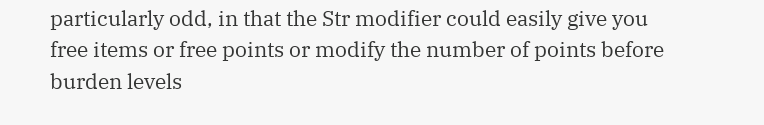particularly odd, in that the Str modifier could easily give you free items or free points or modify the number of points before burden levels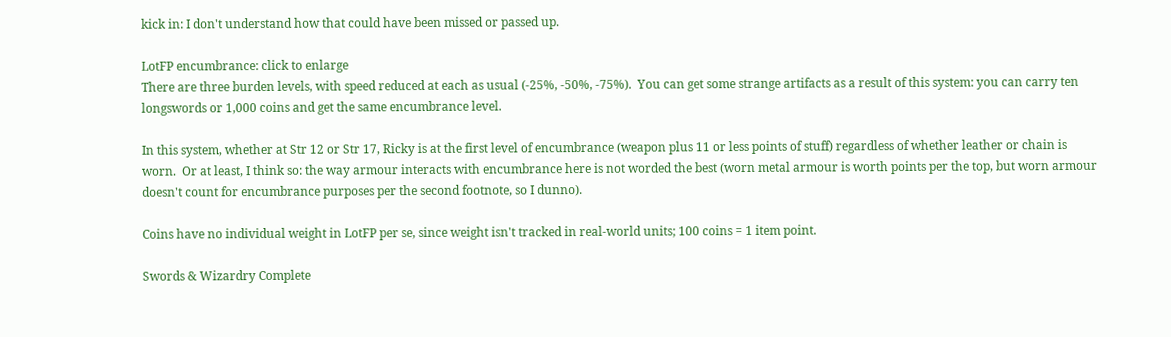kick in: I don't understand how that could have been missed or passed up.

LotFP encumbrance: click to enlarge
There are three burden levels, with speed reduced at each as usual (-25%, -50%, -75%).  You can get some strange artifacts as a result of this system: you can carry ten longswords or 1,000 coins and get the same encumbrance level.

In this system, whether at Str 12 or Str 17, Ricky is at the first level of encumbrance (weapon plus 11 or less points of stuff) regardless of whether leather or chain is worn.  Or at least, I think so: the way armour interacts with encumbrance here is not worded the best (worn metal armour is worth points per the top, but worn armour doesn't count for encumbrance purposes per the second footnote, so I dunno).

Coins have no individual weight in LotFP per se, since weight isn't tracked in real-world units; 100 coins = 1 item point.

Swords & Wizardry Complete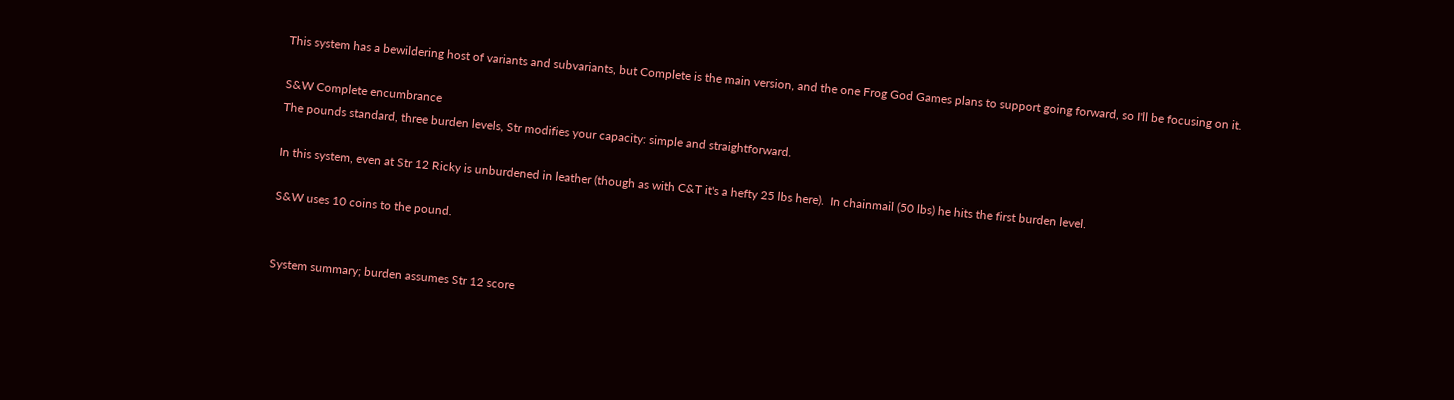This system has a bewildering host of variants and subvariants, but Complete is the main version, and the one Frog God Games plans to support going forward, so I'll be focusing on it.

S&W Complete encumbrance
The pounds standard, three burden levels, Str modifies your capacity: simple and straightforward.

In this system, even at Str 12 Ricky is unburdened in leather (though as with C&T it's a hefty 25 lbs here).  In chainmail (50 lbs) he hits the first burden level.

S&W uses 10 coins to the pound.


System summary; burden assumes Str 12 score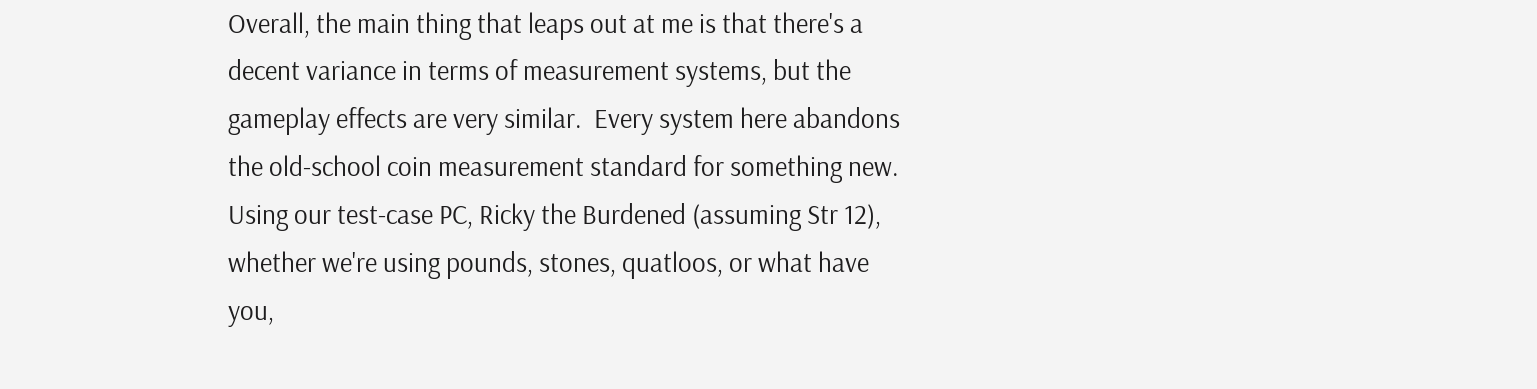Overall, the main thing that leaps out at me is that there's a decent variance in terms of measurement systems, but the gameplay effects are very similar.  Every system here abandons the old-school coin measurement standard for something new.  Using our test-case PC, Ricky the Burdened (assuming Str 12), whether we're using pounds, stones, quatloos, or what have you,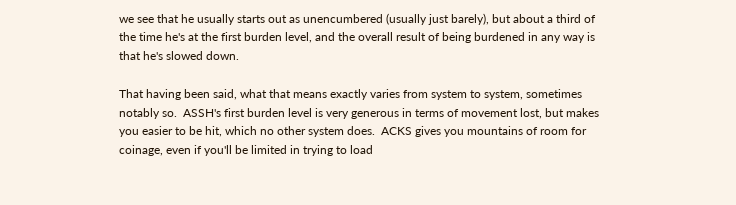we see that he usually starts out as unencumbered (usually just barely), but about a third of the time he's at the first burden level, and the overall result of being burdened in any way is that he's slowed down.

That having been said, what that means exactly varies from system to system, sometimes notably so.  ASSH's first burden level is very generous in terms of movement lost, but makes you easier to be hit, which no other system does.  ACKS gives you mountains of room for coinage, even if you'll be limited in trying to load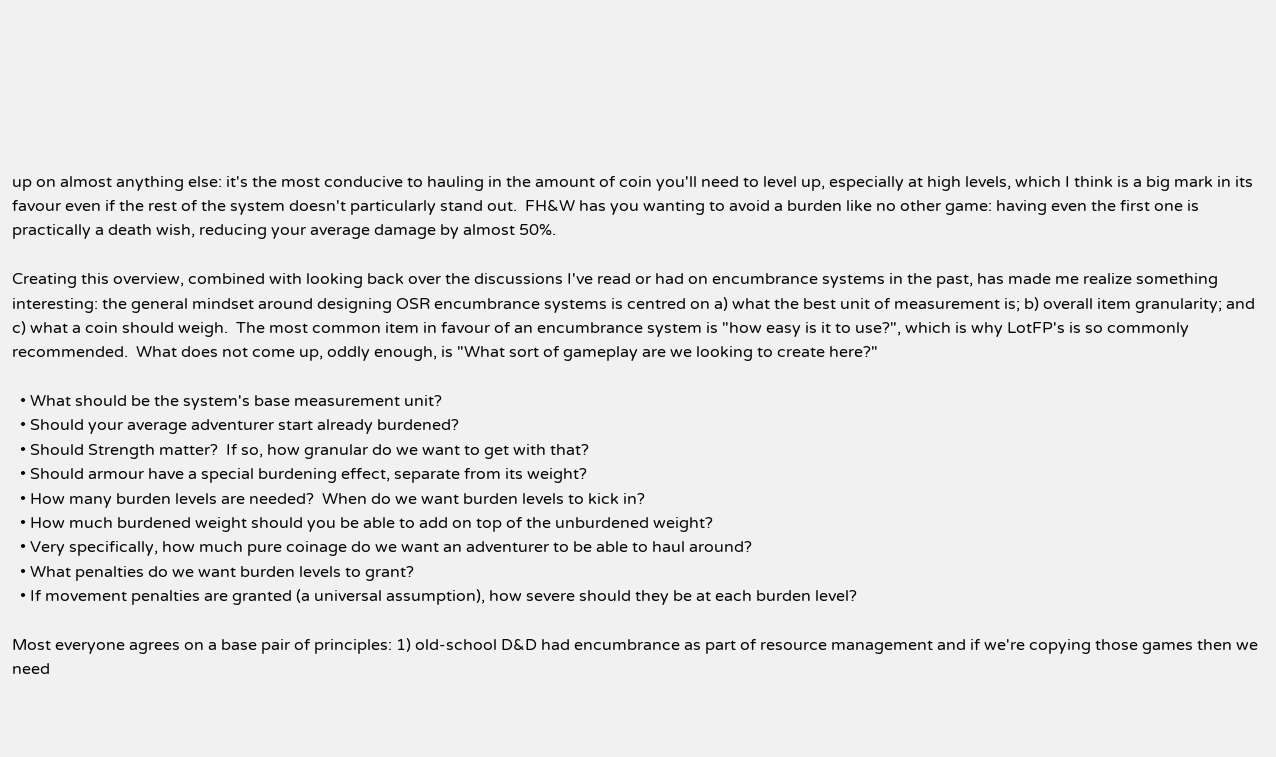up on almost anything else: it's the most conducive to hauling in the amount of coin you'll need to level up, especially at high levels, which I think is a big mark in its favour even if the rest of the system doesn't particularly stand out.  FH&W has you wanting to avoid a burden like no other game: having even the first one is practically a death wish, reducing your average damage by almost 50%.

Creating this overview, combined with looking back over the discussions I've read or had on encumbrance systems in the past, has made me realize something interesting: the general mindset around designing OSR encumbrance systems is centred on a) what the best unit of measurement is; b) overall item granularity; and c) what a coin should weigh.  The most common item in favour of an encumbrance system is "how easy is it to use?", which is why LotFP's is so commonly recommended.  What does not come up, oddly enough, is "What sort of gameplay are we looking to create here?"

  • What should be the system's base measurement unit?
  • Should your average adventurer start already burdened?
  • Should Strength matter?  If so, how granular do we want to get with that?
  • Should armour have a special burdening effect, separate from its weight?
  • How many burden levels are needed?  When do we want burden levels to kick in?
  • How much burdened weight should you be able to add on top of the unburdened weight?
  • Very specifically, how much pure coinage do we want an adventurer to be able to haul around?
  • What penalties do we want burden levels to grant?
  • If movement penalties are granted (a universal assumption), how severe should they be at each burden level?

Most everyone agrees on a base pair of principles: 1) old-school D&D had encumbrance as part of resource management and if we're copying those games then we need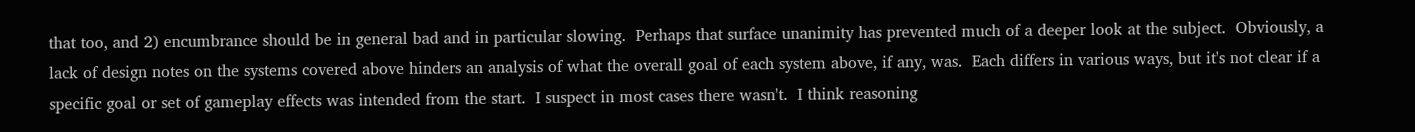that too, and 2) encumbrance should be in general bad and in particular slowing.  Perhaps that surface unanimity has prevented much of a deeper look at the subject.  Obviously, a lack of design notes on the systems covered above hinders an analysis of what the overall goal of each system above, if any, was.  Each differs in various ways, but it's not clear if a specific goal or set of gameplay effects was intended from the start.  I suspect in most cases there wasn't.  I think reasoning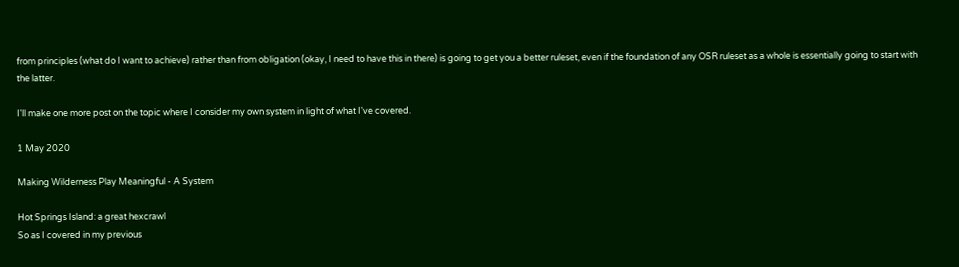from principles (what do I want to achieve) rather than from obligation (okay, I need to have this in there) is going to get you a better ruleset, even if the foundation of any OSR ruleset as a whole is essentially going to start with the latter.

I'll make one more post on the topic where I consider my own system in light of what I've covered.

1 May 2020

Making Wilderness Play Meaningful - A System

Hot Springs Island: a great hexcrawl
So as I covered in my previous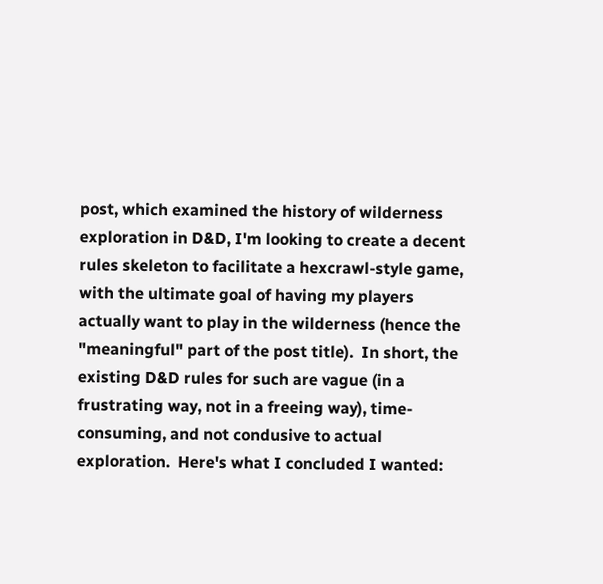post, which examined the history of wilderness exploration in D&D, I'm looking to create a decent rules skeleton to facilitate a hexcrawl-style game, with the ultimate goal of having my players actually want to play in the wilderness (hence the "meaningful" part of the post title).  In short, the existing D&D rules for such are vague (in a frustrating way, not in a freeing way), time-consuming, and not condusive to actual exploration.  Here's what I concluded I wanted: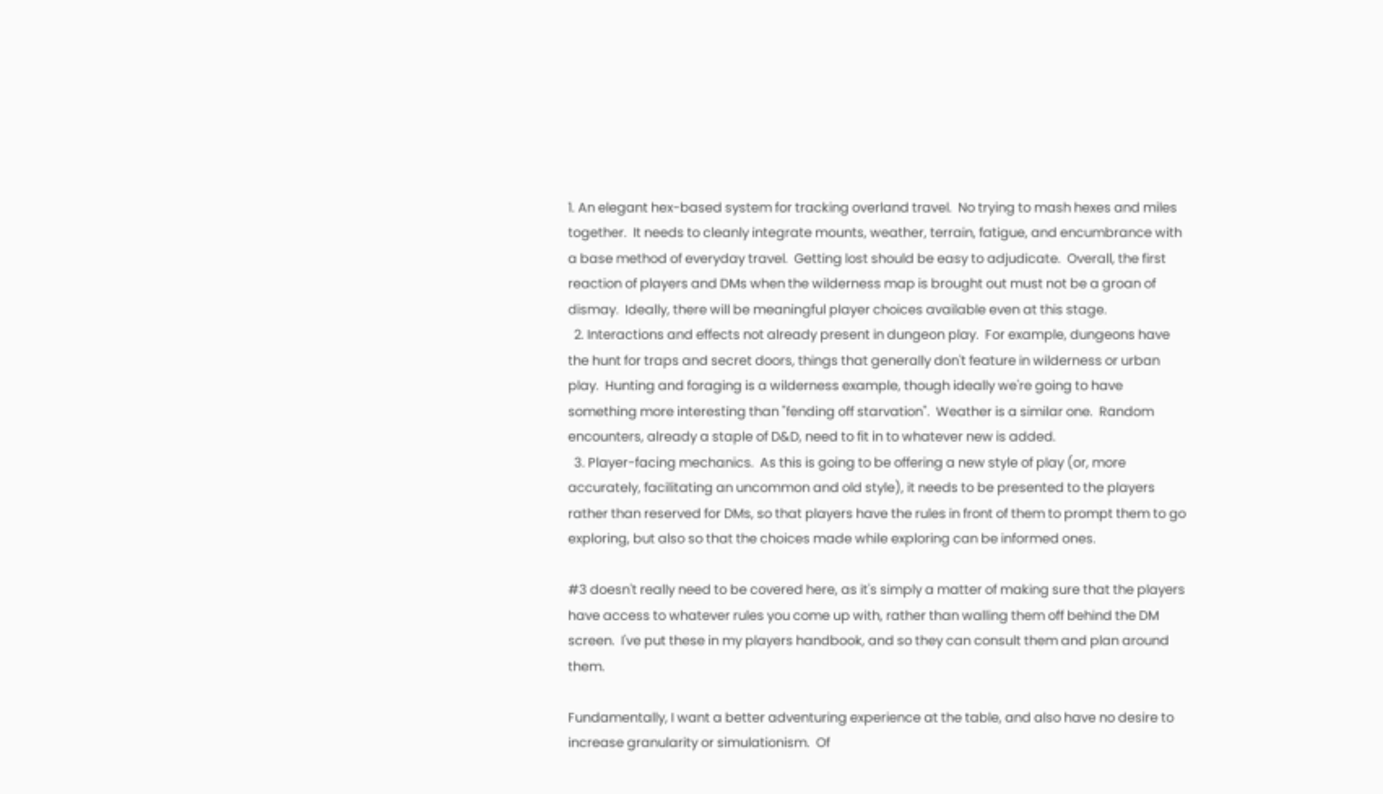1. An elegant hex-based system for tracking overland travel.  No trying to mash hexes and miles together.  It needs to cleanly integrate mounts, weather, terrain, fatigue, and encumbrance with a base method of everyday travel.  Getting lost should be easy to adjudicate.  Overall, the first reaction of players and DMs when the wilderness map is brought out must not be a groan of dismay.  Ideally, there will be meaningful player choices available even at this stage.
  2. Interactions and effects not already present in dungeon play.  For example, dungeons have the hunt for traps and secret doors, things that generally don't feature in wilderness or urban play.  Hunting and foraging is a wilderness example, though ideally we're going to have something more interesting than "fending off starvation".  Weather is a similar one.  Random encounters, already a staple of D&D, need to fit in to whatever new is added.
  3. Player-facing mechanics.  As this is going to be offering a new style of play (or, more accurately, facilitating an uncommon and old style), it needs to be presented to the players rather than reserved for DMs, so that players have the rules in front of them to prompt them to go exploring, but also so that the choices made while exploring can be informed ones.

#3 doesn't really need to be covered here, as it's simply a matter of making sure that the players have access to whatever rules you come up with, rather than walling them off behind the DM screen.  I've put these in my players handbook, and so they can consult them and plan around them.

Fundamentally, I want a better adventuring experience at the table, and also have no desire to increase granularity or simulationism.  Of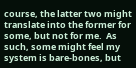course, the latter two might translate into the former for some, but not for me.  As such, some might feel my system is bare-bones, but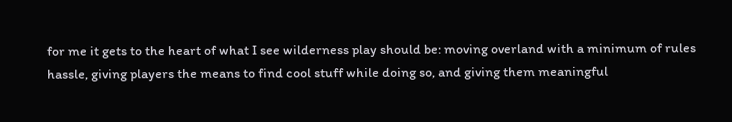for me it gets to the heart of what I see wilderness play should be: moving overland with a minimum of rules hassle, giving players the means to find cool stuff while doing so, and giving them meaningful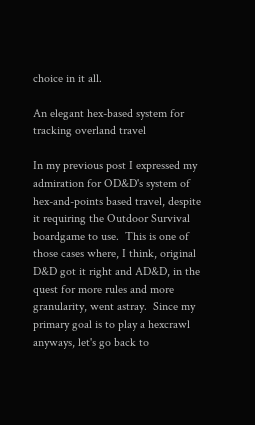choice in it all.

An elegant hex-based system for tracking overland travel

In my previous post I expressed my admiration for OD&D's system of hex-and-points based travel, despite it requiring the Outdoor Survival boardgame to use.  This is one of those cases where, I think, original D&D got it right and AD&D, in the quest for more rules and more granularity, went astray.  Since my primary goal is to play a hexcrawl anyways, let's go back to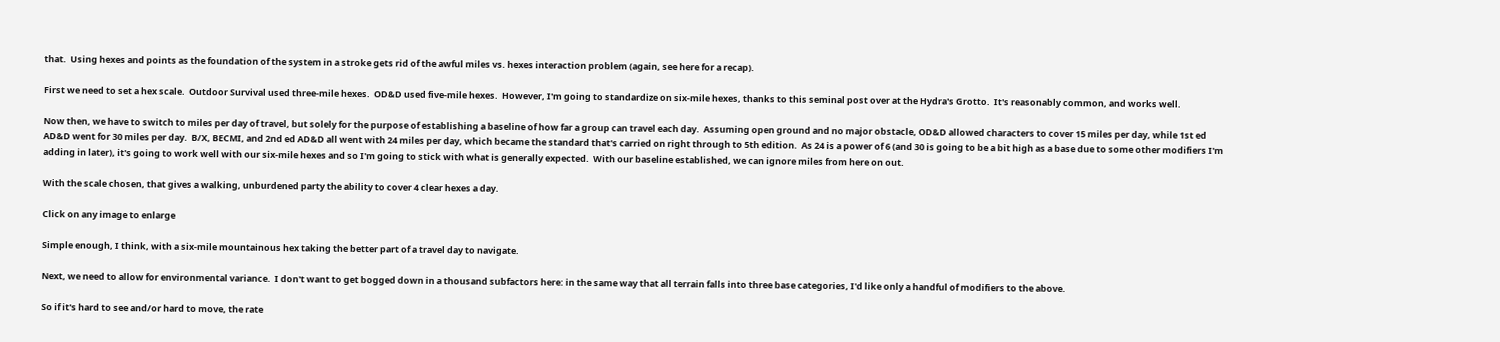that.  Using hexes and points as the foundation of the system in a stroke gets rid of the awful miles vs. hexes interaction problem (again, see here for a recap).

First we need to set a hex scale.  Outdoor Survival used three-mile hexes.  OD&D used five-mile hexes.  However, I'm going to standardize on six-mile hexes, thanks to this seminal post over at the Hydra's Grotto.  It's reasonably common, and works well.

Now then, we have to switch to miles per day of travel, but solely for the purpose of establishing a baseline of how far a group can travel each day.  Assuming open ground and no major obstacle, OD&D allowed characters to cover 15 miles per day, while 1st ed AD&D went for 30 miles per day.  B/X, BECMI, and 2nd ed AD&D all went with 24 miles per day, which became the standard that's carried on right through to 5th edition.  As 24 is a power of 6 (and 30 is going to be a bit high as a base due to some other modifiers I'm adding in later), it's going to work well with our six-mile hexes and so I'm going to stick with what is generally expected.  With our baseline established, we can ignore miles from here on out.

With the scale chosen, that gives a walking, unburdened party the ability to cover 4 clear hexes a day.

Click on any image to enlarge

Simple enough, I think, with a six-mile mountainous hex taking the better part of a travel day to navigate.

Next, we need to allow for environmental variance.  I don't want to get bogged down in a thousand subfactors here: in the same way that all terrain falls into three base categories, I'd like only a handful of modifiers to the above.

So if it's hard to see and/or hard to move, the rate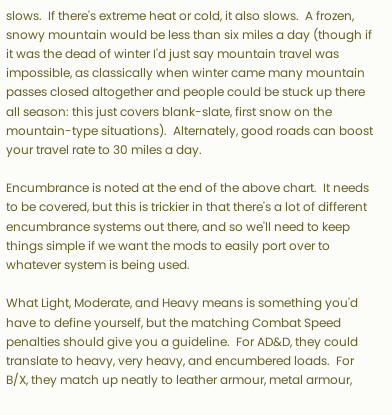slows.  If there's extreme heat or cold, it also slows.  A frozen, snowy mountain would be less than six miles a day (though if it was the dead of winter I'd just say mountain travel was impossible, as classically when winter came many mountain passes closed altogether and people could be stuck up there all season: this just covers blank-slate, first snow on the mountain-type situations).  Alternately, good roads can boost your travel rate to 30 miles a day.

Encumbrance is noted at the end of the above chart.  It needs to be covered, but this is trickier in that there's a lot of different encumbrance systems out there, and so we'll need to keep things simple if we want the mods to easily port over to whatever system is being used.

What Light, Moderate, and Heavy means is something you'd have to define yourself, but the matching Combat Speed penalties should give you a guideline.  For AD&D, they could translate to heavy, very heavy, and encumbered loads.  For B/X, they match up neatly to leather armour, metal armour,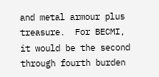and metal armour plus treasure.  For BECMI, it would be the second through fourth burden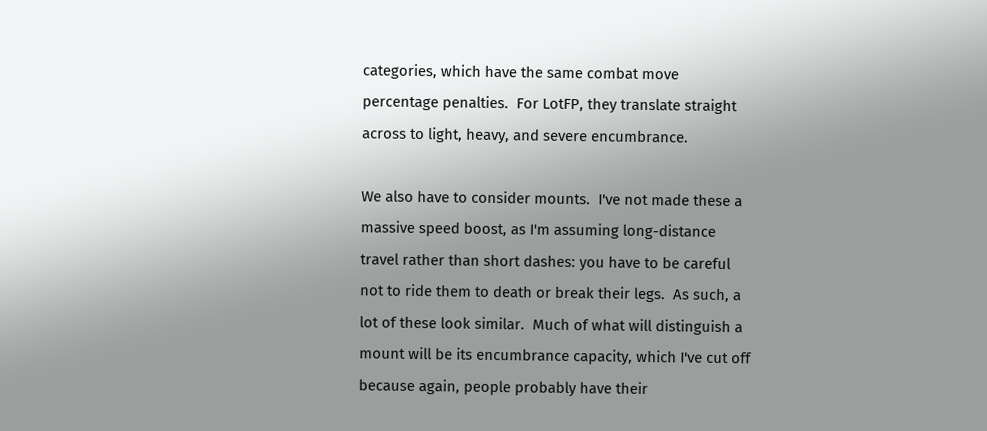categories, which have the same combat move percentage penalties.  For LotFP, they translate straight across to light, heavy, and severe encumbrance.

We also have to consider mounts.  I've not made these a massive speed boost, as I'm assuming long-distance travel rather than short dashes: you have to be careful not to ride them to death or break their legs.  As such, a lot of these look similar.  Much of what will distinguish a mount will be its encumbrance capacity, which I've cut off because again, people probably have their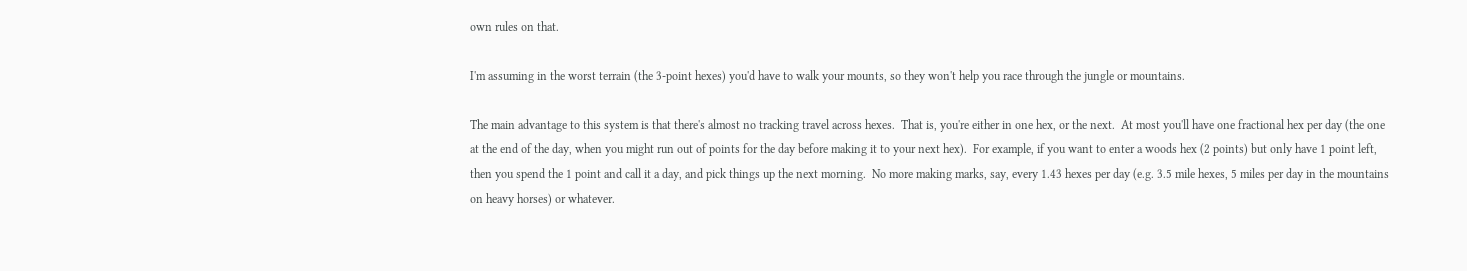own rules on that.

I'm assuming in the worst terrain (the 3-point hexes) you'd have to walk your mounts, so they won't help you race through the jungle or mountains.

The main advantage to this system is that there's almost no tracking travel across hexes.  That is, you're either in one hex, or the next.  At most you'll have one fractional hex per day (the one at the end of the day, when you might run out of points for the day before making it to your next hex).  For example, if you want to enter a woods hex (2 points) but only have 1 point left, then you spend the 1 point and call it a day, and pick things up the next morning.  No more making marks, say, every 1.43 hexes per day (e.g. 3.5 mile hexes, 5 miles per day in the mountains on heavy horses) or whatever.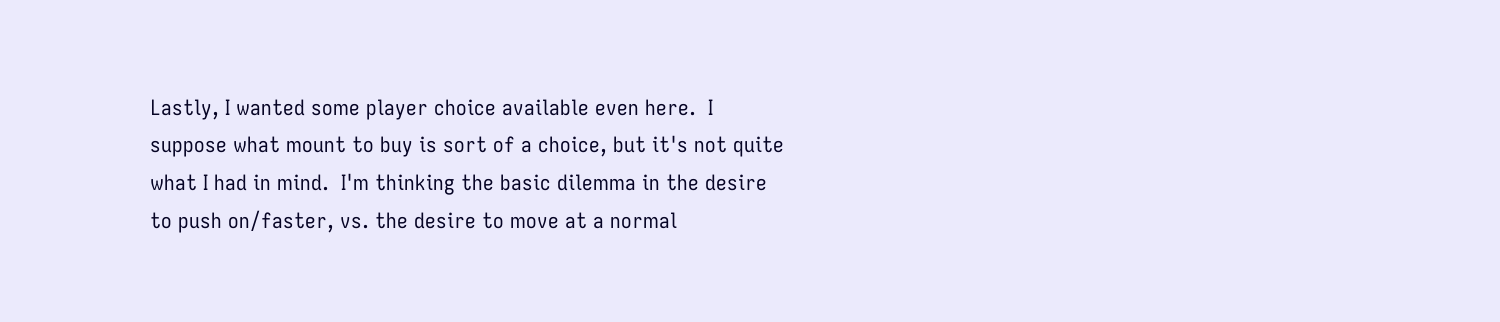Lastly, I wanted some player choice available even here.  I suppose what mount to buy is sort of a choice, but it's not quite what I had in mind.  I'm thinking the basic dilemma in the desire to push on/faster, vs. the desire to move at a normal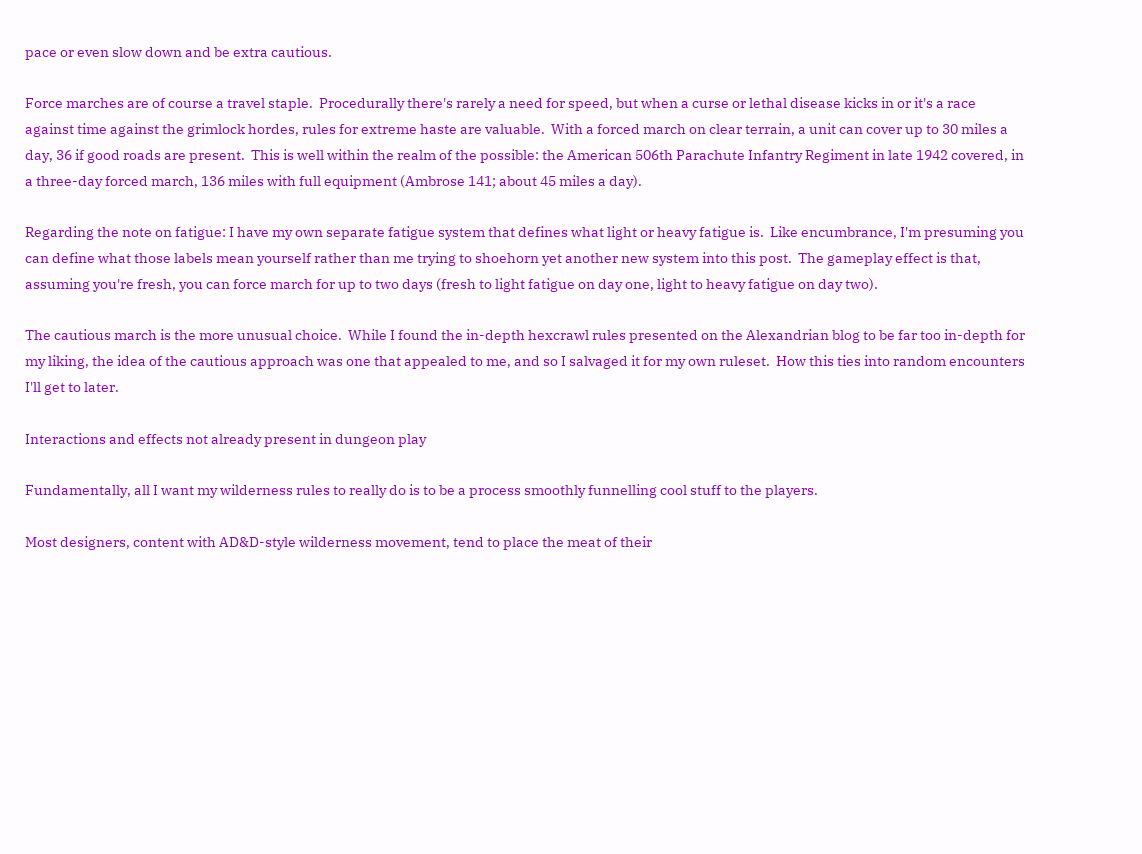pace or even slow down and be extra cautious.

Force marches are of course a travel staple.  Procedurally there's rarely a need for speed, but when a curse or lethal disease kicks in or it's a race against time against the grimlock hordes, rules for extreme haste are valuable.  With a forced march on clear terrain, a unit can cover up to 30 miles a day, 36 if good roads are present.  This is well within the realm of the possible: the American 506th Parachute Infantry Regiment in late 1942 covered, in a three-day forced march, 136 miles with full equipment (Ambrose 141; about 45 miles a day).

Regarding the note on fatigue: I have my own separate fatigue system that defines what light or heavy fatigue is.  Like encumbrance, I'm presuming you can define what those labels mean yourself rather than me trying to shoehorn yet another new system into this post.  The gameplay effect is that, assuming you're fresh, you can force march for up to two days (fresh to light fatigue on day one, light to heavy fatigue on day two).

The cautious march is the more unusual choice.  While I found the in-depth hexcrawl rules presented on the Alexandrian blog to be far too in-depth for my liking, the idea of the cautious approach was one that appealed to me, and so I salvaged it for my own ruleset.  How this ties into random encounters I'll get to later.

Interactions and effects not already present in dungeon play

Fundamentally, all I want my wilderness rules to really do is to be a process smoothly funnelling cool stuff to the players.

Most designers, content with AD&D-style wilderness movement, tend to place the meat of their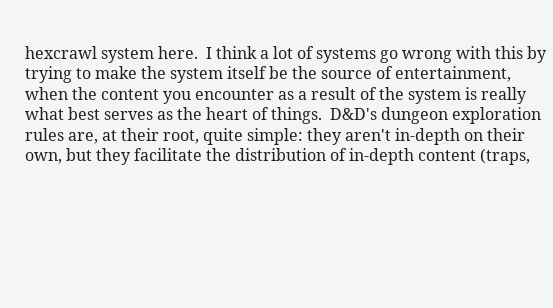hexcrawl system here.  I think a lot of systems go wrong with this by trying to make the system itself be the source of entertainment, when the content you encounter as a result of the system is really what best serves as the heart of things.  D&D's dungeon exploration rules are, at their root, quite simple: they aren't in-depth on their own, but they facilitate the distribution of in-depth content (traps,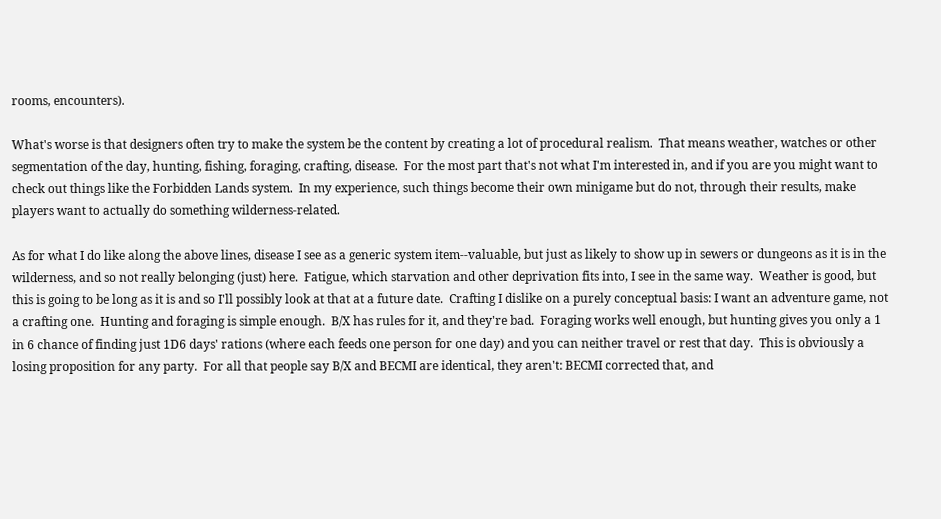rooms, encounters).

What's worse is that designers often try to make the system be the content by creating a lot of procedural realism.  That means weather, watches or other segmentation of the day, hunting, fishing, foraging, crafting, disease.  For the most part that's not what I'm interested in, and if you are you might want to check out things like the Forbidden Lands system.  In my experience, such things become their own minigame but do not, through their results, make players want to actually do something wilderness-related.

As for what I do like along the above lines, disease I see as a generic system item--valuable, but just as likely to show up in sewers or dungeons as it is in the wilderness, and so not really belonging (just) here.  Fatigue, which starvation and other deprivation fits into, I see in the same way.  Weather is good, but this is going to be long as it is and so I'll possibly look at that at a future date.  Crafting I dislike on a purely conceptual basis: I want an adventure game, not a crafting one.  Hunting and foraging is simple enough.  B/X has rules for it, and they're bad.  Foraging works well enough, but hunting gives you only a 1 in 6 chance of finding just 1D6 days' rations (where each feeds one person for one day) and you can neither travel or rest that day.  This is obviously a losing proposition for any party.  For all that people say B/X and BECMI are identical, they aren't: BECMI corrected that, and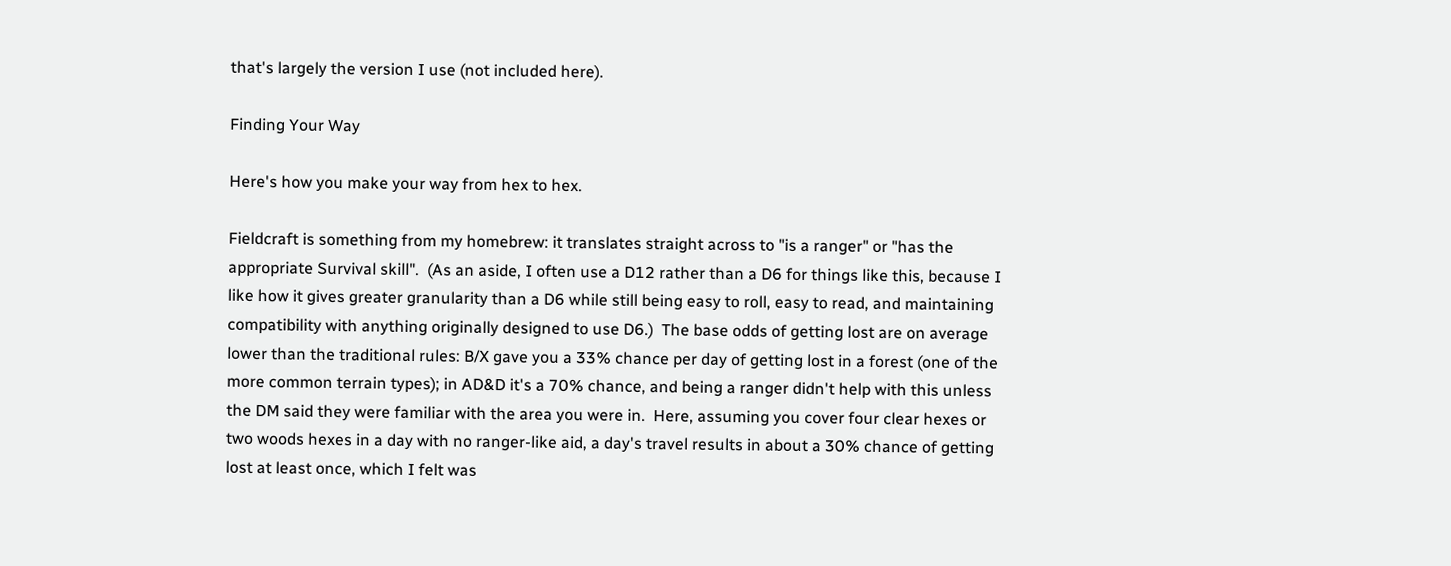that's largely the version I use (not included here).

Finding Your Way

Here's how you make your way from hex to hex.

Fieldcraft is something from my homebrew: it translates straight across to "is a ranger" or "has the appropriate Survival skill".  (As an aside, I often use a D12 rather than a D6 for things like this, because I like how it gives greater granularity than a D6 while still being easy to roll, easy to read, and maintaining compatibility with anything originally designed to use D6.)  The base odds of getting lost are on average lower than the traditional rules: B/X gave you a 33% chance per day of getting lost in a forest (one of the more common terrain types); in AD&D it's a 70% chance, and being a ranger didn't help with this unless the DM said they were familiar with the area you were in.  Here, assuming you cover four clear hexes or two woods hexes in a day with no ranger-like aid, a day's travel results in about a 30% chance of getting lost at least once, which I felt was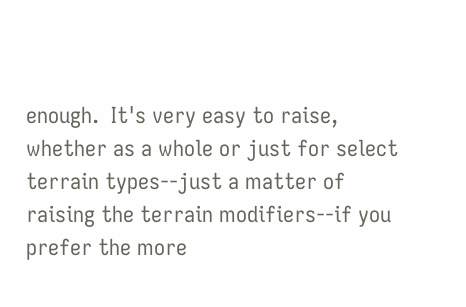enough.  It's very easy to raise, whether as a whole or just for select terrain types--just a matter of raising the terrain modifiers--if you prefer the more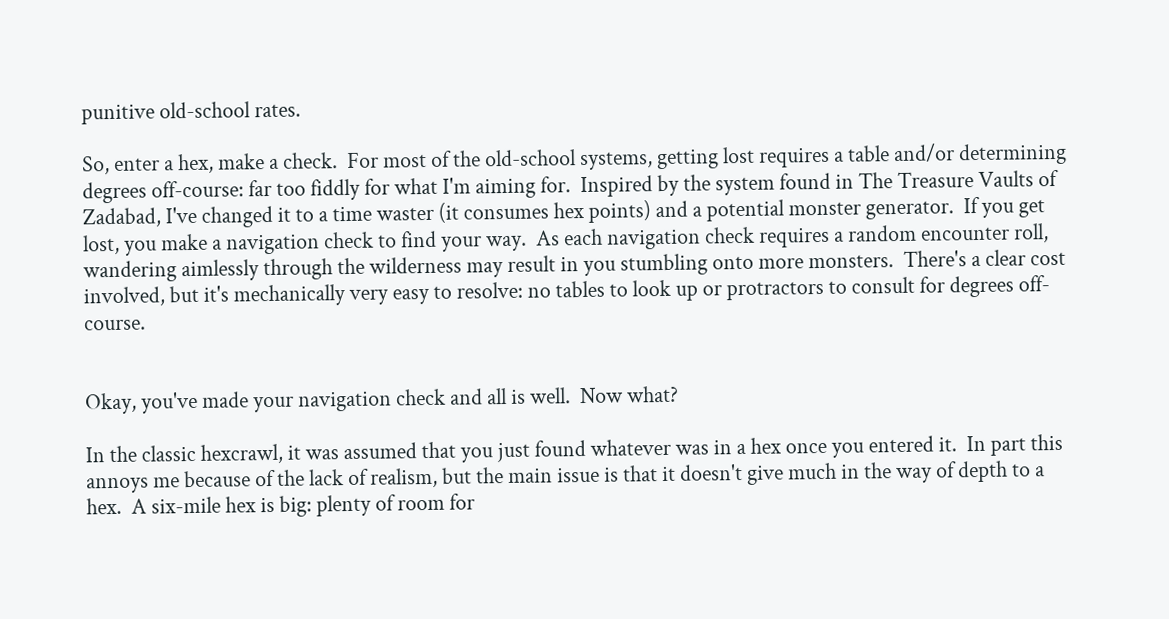punitive old-school rates.

So, enter a hex, make a check.  For most of the old-school systems, getting lost requires a table and/or determining degrees off-course: far too fiddly for what I'm aiming for.  Inspired by the system found in The Treasure Vaults of Zadabad, I've changed it to a time waster (it consumes hex points) and a potential monster generator.  If you get lost, you make a navigation check to find your way.  As each navigation check requires a random encounter roll, wandering aimlessly through the wilderness may result in you stumbling onto more monsters.  There's a clear cost involved, but it's mechanically very easy to resolve: no tables to look up or protractors to consult for degrees off-course.


Okay, you've made your navigation check and all is well.  Now what?

In the classic hexcrawl, it was assumed that you just found whatever was in a hex once you entered it.  In part this annoys me because of the lack of realism, but the main issue is that it doesn't give much in the way of depth to a hex.  A six-mile hex is big: plenty of room for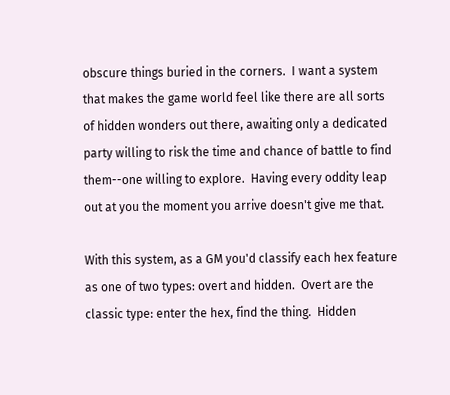obscure things buried in the corners.  I want a system that makes the game world feel like there are all sorts of hidden wonders out there, awaiting only a dedicated party willing to risk the time and chance of battle to find them--one willing to explore.  Having every oddity leap out at you the moment you arrive doesn't give me that.

With this system, as a GM you'd classify each hex feature as one of two types: overt and hidden.  Overt are the classic type: enter the hex, find the thing.  Hidden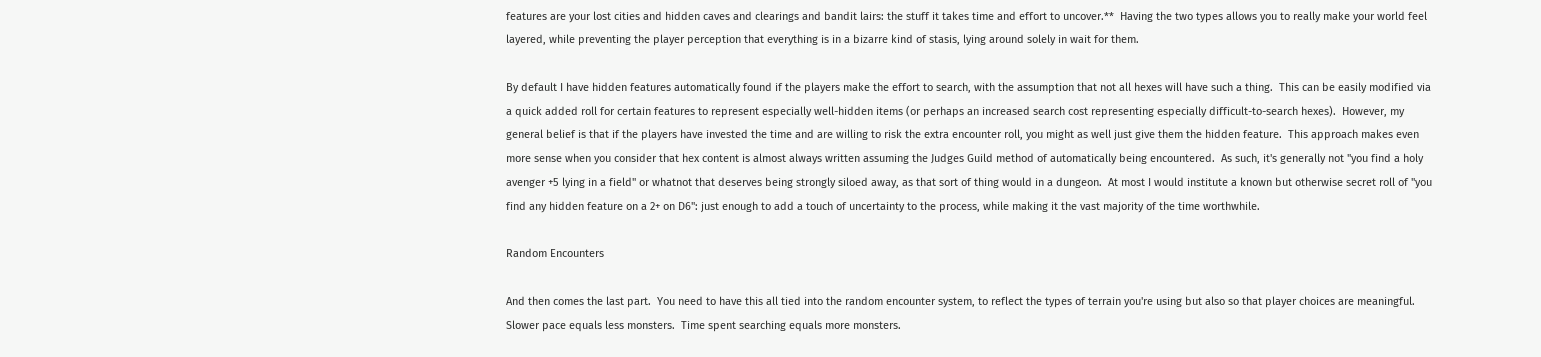features are your lost cities and hidden caves and clearings and bandit lairs: the stuff it takes time and effort to uncover.**  Having the two types allows you to really make your world feel layered, while preventing the player perception that everything is in a bizarre kind of stasis, lying around solely in wait for them.

By default I have hidden features automatically found if the players make the effort to search, with the assumption that not all hexes will have such a thing.  This can be easily modified via a quick added roll for certain features to represent especially well-hidden items (or perhaps an increased search cost representing especially difficult-to-search hexes).  However, my general belief is that if the players have invested the time and are willing to risk the extra encounter roll, you might as well just give them the hidden feature.  This approach makes even more sense when you consider that hex content is almost always written assuming the Judges Guild method of automatically being encountered.  As such, it's generally not "you find a holy avenger +5 lying in a field" or whatnot that deserves being strongly siloed away, as that sort of thing would in a dungeon.  At most I would institute a known but otherwise secret roll of "you find any hidden feature on a 2+ on D6": just enough to add a touch of uncertainty to the process, while making it the vast majority of the time worthwhile.

Random Encounters

And then comes the last part.  You need to have this all tied into the random encounter system, to reflect the types of terrain you're using but also so that player choices are meaningful.  Slower pace equals less monsters.  Time spent searching equals more monsters.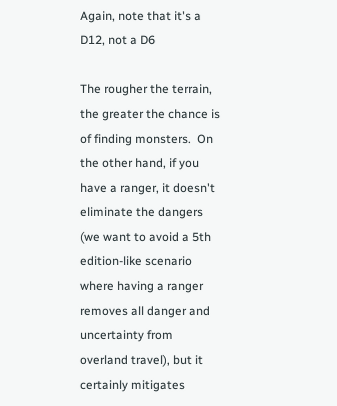Again, note that it's a D12, not a D6

The rougher the terrain, the greater the chance is of finding monsters.  On the other hand, if you have a ranger, it doesn't eliminate the dangers (we want to avoid a 5th edition-like scenario where having a ranger removes all danger and uncertainty from overland travel), but it certainly mitigates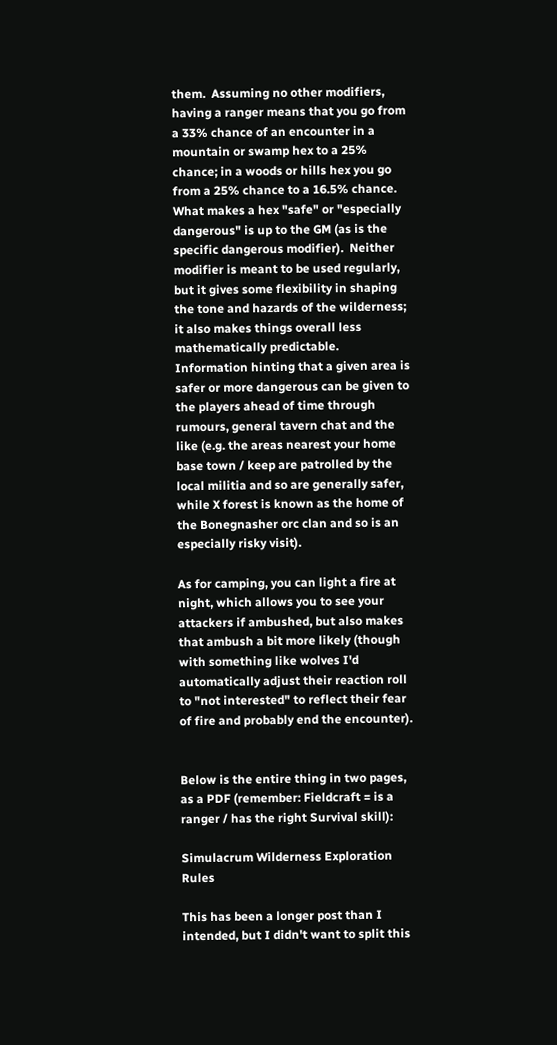them.  Assuming no other modifiers, having a ranger means that you go from a 33% chance of an encounter in a mountain or swamp hex to a 25% chance; in a woods or hills hex you go from a 25% chance to a 16.5% chance.  What makes a hex "safe" or "especially dangerous" is up to the GM (as is the specific dangerous modifier).  Neither modifier is meant to be used regularly, but it gives some flexibility in shaping the tone and hazards of the wilderness; it also makes things overall less mathematically predictable.  Information hinting that a given area is safer or more dangerous can be given to the players ahead of time through rumours, general tavern chat and the like (e.g. the areas nearest your home base town / keep are patrolled by the local militia and so are generally safer, while X forest is known as the home of the Bonegnasher orc clan and so is an especially risky visit).

As for camping, you can light a fire at night, which allows you to see your attackers if ambushed, but also makes that ambush a bit more likely (though with something like wolves I'd automatically adjust their reaction roll to "not interested" to reflect their fear of fire and probably end the encounter).


Below is the entire thing in two pages, as a PDF (remember: Fieldcraft = is a ranger / has the right Survival skill):

Simulacrum Wilderness Exploration Rules

This has been a longer post than I intended, but I didn't want to split this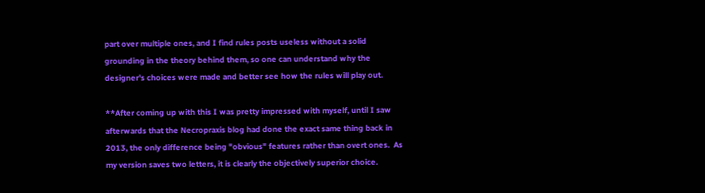part over multiple ones, and I find rules posts useless without a solid grounding in the theory behind them, so one can understand why the designer's choices were made and better see how the rules will play out.

**After coming up with this I was pretty impressed with myself, until I saw afterwards that the Necropraxis blog had done the exact same thing back in 2013, the only difference being "obvious" features rather than overt ones.  As my version saves two letters, it is clearly the objectively superior choice.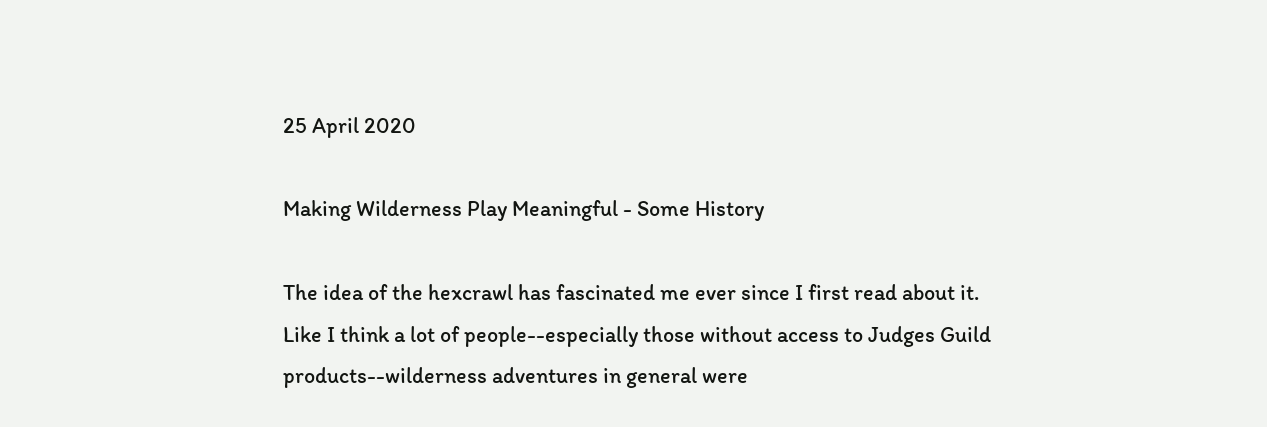25 April 2020

Making Wilderness Play Meaningful - Some History

The idea of the hexcrawl has fascinated me ever since I first read about it.  Like I think a lot of people--especially those without access to Judges Guild products--wilderness adventures in general were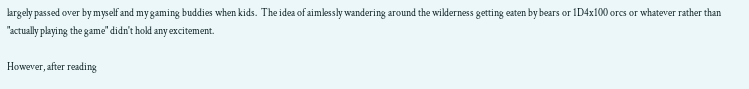largely passed over by myself and my gaming buddies when kids.  The idea of aimlessly wandering around the wilderness getting eaten by bears or 1D4x100 orcs or whatever rather than "actually playing the game" didn't hold any excitement.

However, after reading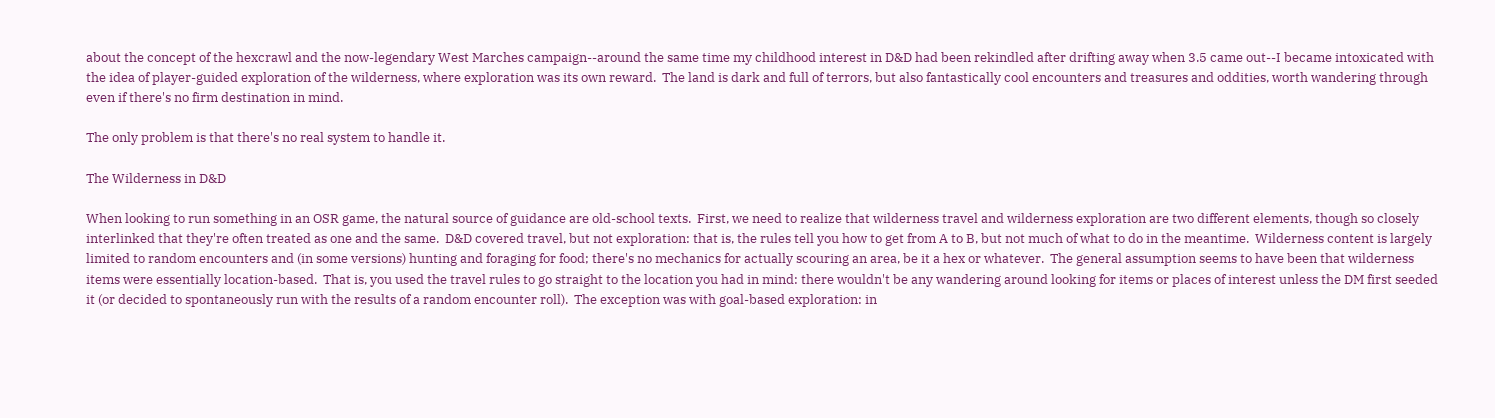about the concept of the hexcrawl and the now-legendary West Marches campaign--around the same time my childhood interest in D&D had been rekindled after drifting away when 3.5 came out--I became intoxicated with the idea of player-guided exploration of the wilderness, where exploration was its own reward.  The land is dark and full of terrors, but also fantastically cool encounters and treasures and oddities, worth wandering through even if there's no firm destination in mind.

The only problem is that there's no real system to handle it.

The Wilderness in D&D

When looking to run something in an OSR game, the natural source of guidance are old-school texts.  First, we need to realize that wilderness travel and wilderness exploration are two different elements, though so closely interlinked that they're often treated as one and the same.  D&D covered travel, but not exploration: that is, the rules tell you how to get from A to B, but not much of what to do in the meantime.  Wilderness content is largely limited to random encounters and (in some versions) hunting and foraging for food; there's no mechanics for actually scouring an area, be it a hex or whatever.  The general assumption seems to have been that wilderness items were essentially location-based.  That is, you used the travel rules to go straight to the location you had in mind: there wouldn't be any wandering around looking for items or places of interest unless the DM first seeded it (or decided to spontaneously run with the results of a random encounter roll).  The exception was with goal-based exploration: in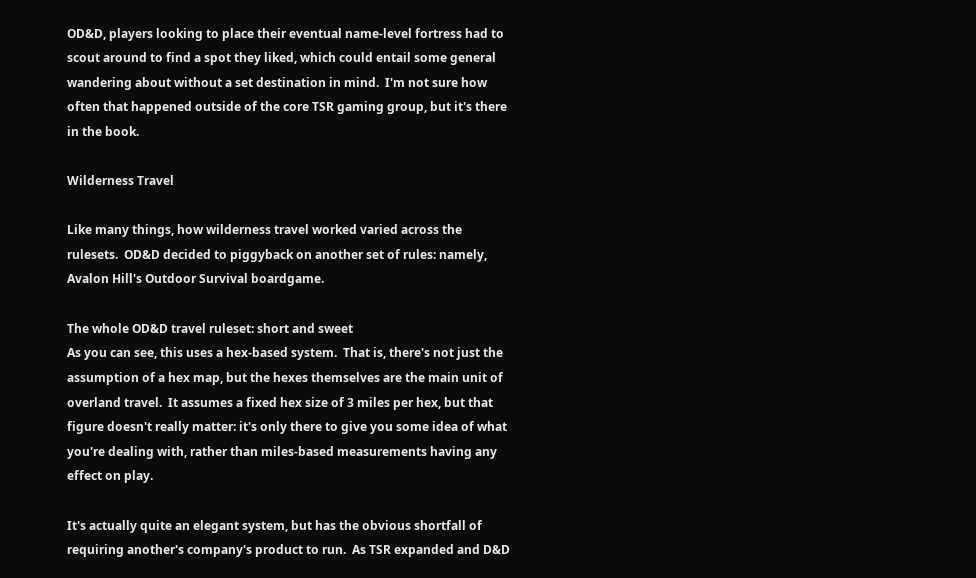OD&D, players looking to place their eventual name-level fortress had to scout around to find a spot they liked, which could entail some general wandering about without a set destination in mind.  I'm not sure how often that happened outside of the core TSR gaming group, but it's there in the book.

Wilderness Travel

Like many things, how wilderness travel worked varied across the rulesets.  OD&D decided to piggyback on another set of rules: namely, Avalon Hill's Outdoor Survival boardgame.

The whole OD&D travel ruleset: short and sweet
As you can see, this uses a hex-based system.  That is, there's not just the assumption of a hex map, but the hexes themselves are the main unit of overland travel.  It assumes a fixed hex size of 3 miles per hex, but that figure doesn't really matter: it's only there to give you some idea of what you're dealing with, rather than miles-based measurements having any effect on play.

It's actually quite an elegant system, but has the obvious shortfall of requiring another's company's product to run.  As TSR expanded and D&D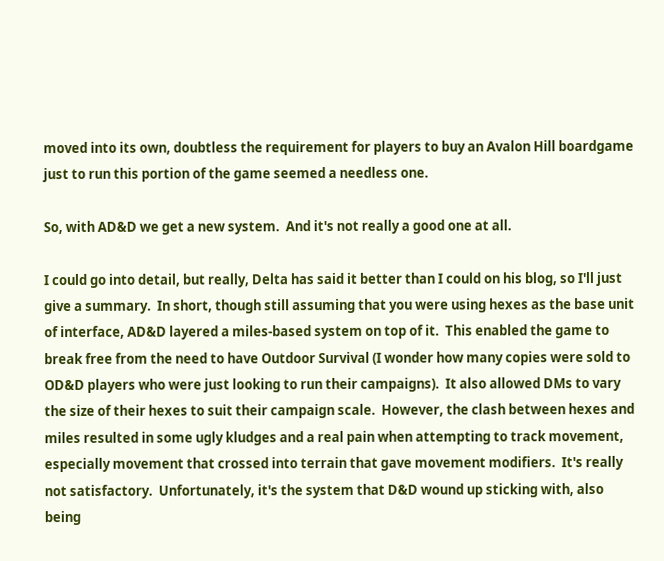moved into its own, doubtless the requirement for players to buy an Avalon Hill boardgame just to run this portion of the game seemed a needless one.

So, with AD&D we get a new system.  And it's not really a good one at all.

I could go into detail, but really, Delta has said it better than I could on his blog, so I'll just give a summary.  In short, though still assuming that you were using hexes as the base unit of interface, AD&D layered a miles-based system on top of it.  This enabled the game to break free from the need to have Outdoor Survival (I wonder how many copies were sold to OD&D players who were just looking to run their campaigns).  It also allowed DMs to vary the size of their hexes to suit their campaign scale.  However, the clash between hexes and miles resulted in some ugly kludges and a real pain when attempting to track movement, especially movement that crossed into terrain that gave movement modifiers.  It's really not satisfactory.  Unfortunately, it's the system that D&D wound up sticking with, also being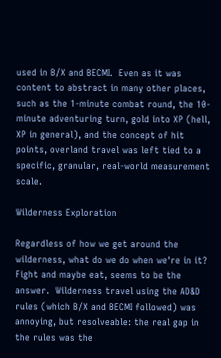used in B/X and BECMI.  Even as it was content to abstract in many other places, such as the 1-minute combat round, the 10-minute adventuring turn, gold into XP (hell, XP in general), and the concept of hit points, overland travel was left tied to a specific, granular, real-world measurement scale.

Wilderness Exploration

Regardless of how we get around the wilderness, what do we do when we're in it?  Fight and maybe eat, seems to be the answer.  Wilderness travel using the AD&D rules (which B/X and BECMI followed) was annoying, but resolveable: the real gap in the rules was the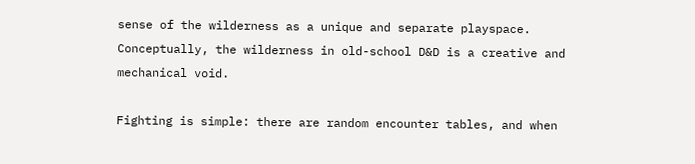sense of the wilderness as a unique and separate playspace.  Conceptually, the wilderness in old-school D&D is a creative and mechanical void.

Fighting is simple: there are random encounter tables, and when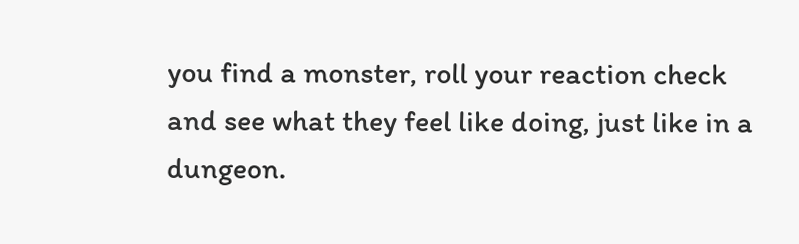you find a monster, roll your reaction check and see what they feel like doing, just like in a dungeon.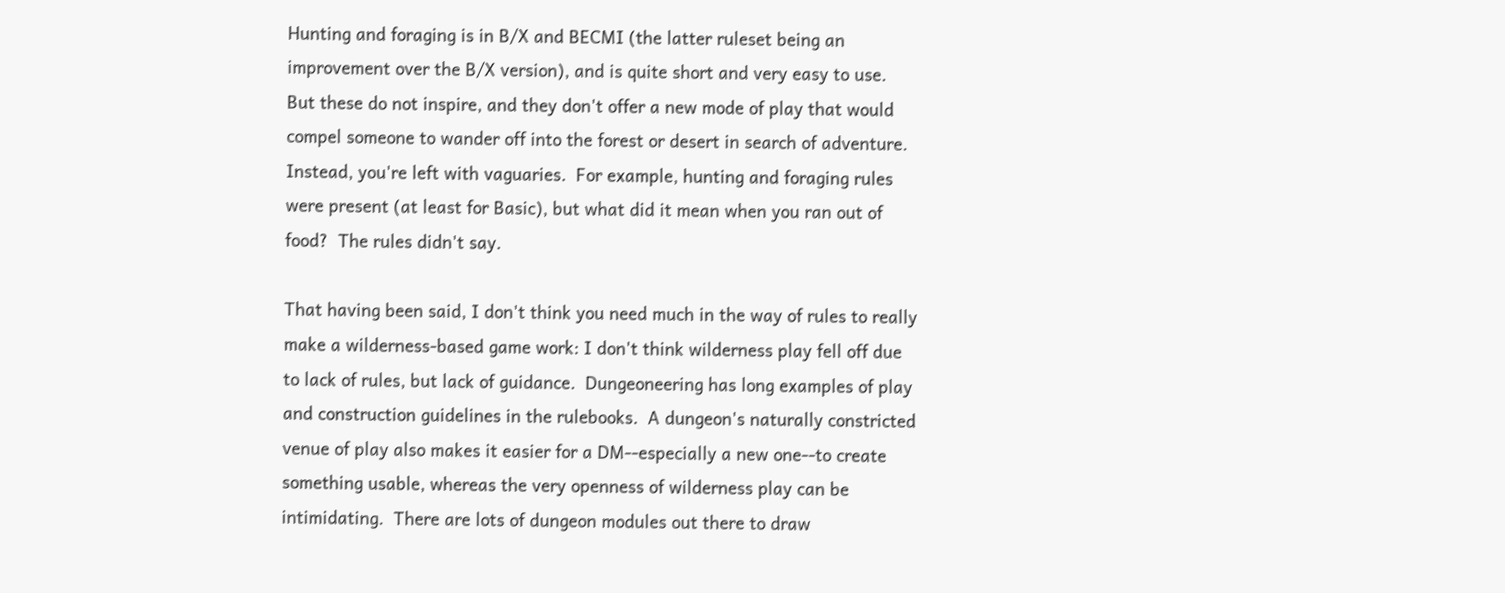Hunting and foraging is in B/X and BECMI (the latter ruleset being an improvement over the B/X version), and is quite short and very easy to use.  But these do not inspire, and they don't offer a new mode of play that would compel someone to wander off into the forest or desert in search of adventure.  Instead, you're left with vaguaries.  For example, hunting and foraging rules were present (at least for Basic), but what did it mean when you ran out of food?  The rules didn't say.

That having been said, I don't think you need much in the way of rules to really make a wilderness-based game work: I don't think wilderness play fell off due to lack of rules, but lack of guidance.  Dungeoneering has long examples of play and construction guidelines in the rulebooks.  A dungeon's naturally constricted venue of play also makes it easier for a DM--especially a new one--to create something usable, whereas the very openness of wilderness play can be intimidating.  There are lots of dungeon modules out there to draw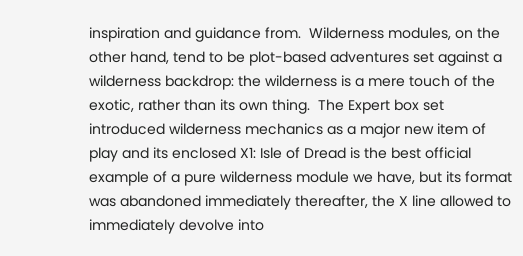inspiration and guidance from.  Wilderness modules, on the other hand, tend to be plot-based adventures set against a wilderness backdrop: the wilderness is a mere touch of the exotic, rather than its own thing.  The Expert box set introduced wilderness mechanics as a major new item of play and its enclosed X1: Isle of Dread is the best official example of a pure wilderness module we have, but its format was abandoned immediately thereafter, the X line allowed to immediately devolve into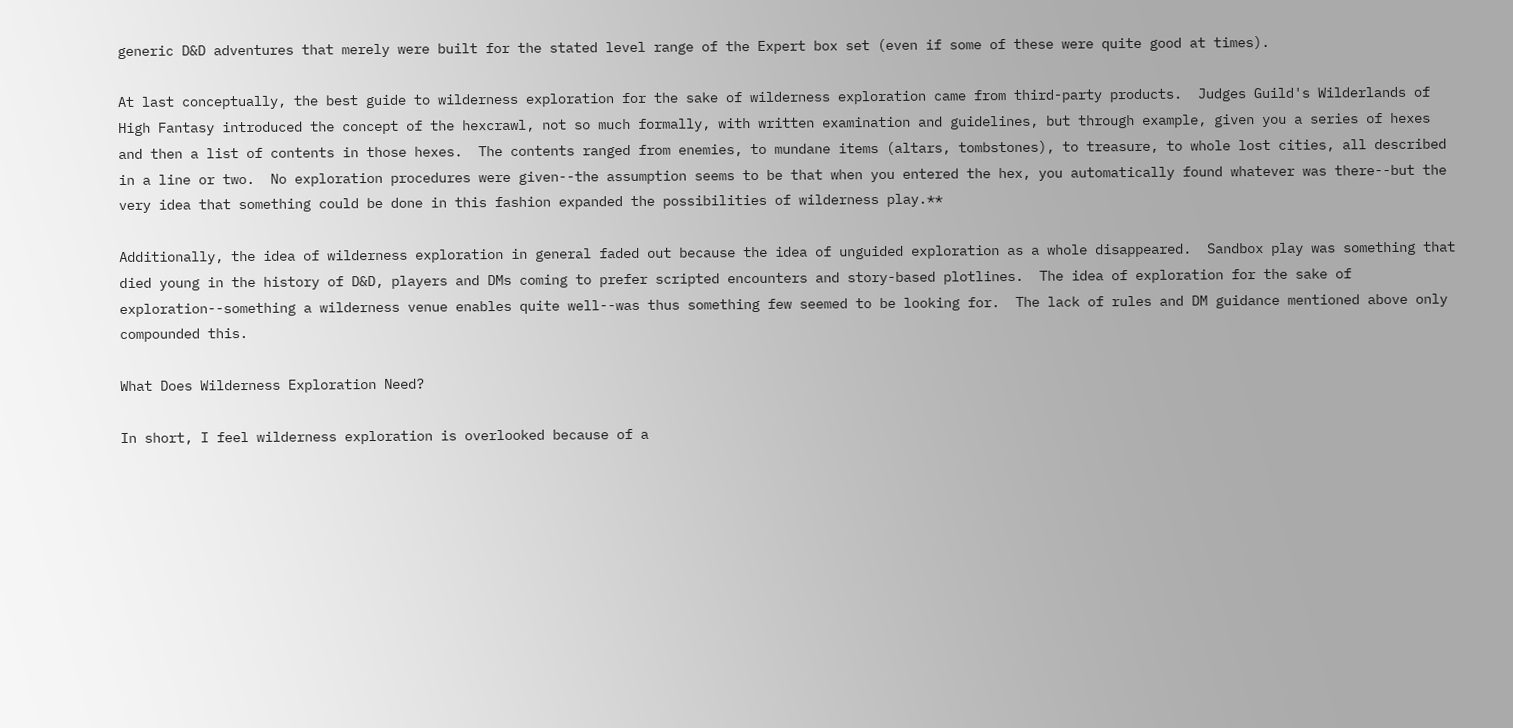generic D&D adventures that merely were built for the stated level range of the Expert box set (even if some of these were quite good at times).

At last conceptually, the best guide to wilderness exploration for the sake of wilderness exploration came from third-party products.  Judges Guild's Wilderlands of High Fantasy introduced the concept of the hexcrawl, not so much formally, with written examination and guidelines, but through example, given you a series of hexes and then a list of contents in those hexes.  The contents ranged from enemies, to mundane items (altars, tombstones), to treasure, to whole lost cities, all described in a line or two.  No exploration procedures were given--the assumption seems to be that when you entered the hex, you automatically found whatever was there--but the very idea that something could be done in this fashion expanded the possibilities of wilderness play.**

Additionally, the idea of wilderness exploration in general faded out because the idea of unguided exploration as a whole disappeared.  Sandbox play was something that died young in the history of D&D, players and DMs coming to prefer scripted encounters and story-based plotlines.  The idea of exploration for the sake of exploration--something a wilderness venue enables quite well--was thus something few seemed to be looking for.  The lack of rules and DM guidance mentioned above only compounded this.

What Does Wilderness Exploration Need?

In short, I feel wilderness exploration is overlooked because of a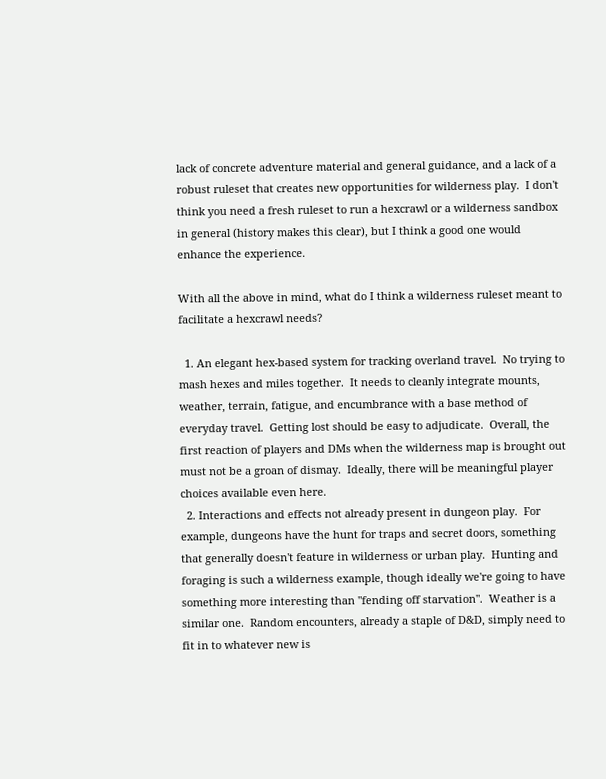lack of concrete adventure material and general guidance, and a lack of a robust ruleset that creates new opportunities for wilderness play.  I don't think you need a fresh ruleset to run a hexcrawl or a wilderness sandbox in general (history makes this clear), but I think a good one would enhance the experience.

With all the above in mind, what do I think a wilderness ruleset meant to facilitate a hexcrawl needs?

  1. An elegant hex-based system for tracking overland travel.  No trying to mash hexes and miles together.  It needs to cleanly integrate mounts, weather, terrain, fatigue, and encumbrance with a base method of everyday travel.  Getting lost should be easy to adjudicate.  Overall, the first reaction of players and DMs when the wilderness map is brought out must not be a groan of dismay.  Ideally, there will be meaningful player choices available even here.
  2. Interactions and effects not already present in dungeon play.  For example, dungeons have the hunt for traps and secret doors, something that generally doesn't feature in wilderness or urban play.  Hunting and foraging is such a wilderness example, though ideally we're going to have something more interesting than "fending off starvation".  Weather is a similar one.  Random encounters, already a staple of D&D, simply need to fit in to whatever new is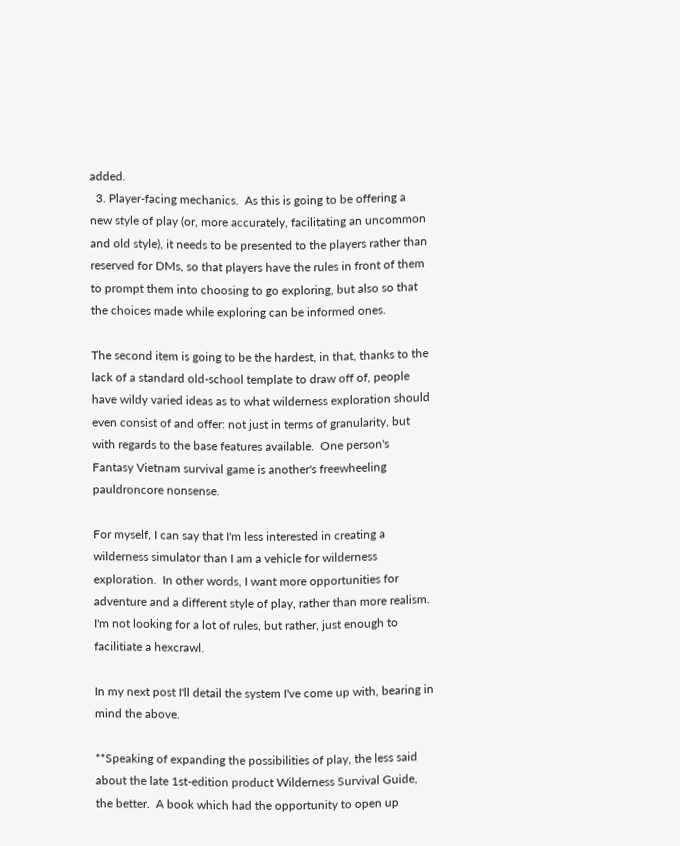added.
  3. Player-facing mechanics.  As this is going to be offering a new style of play (or, more accurately, facilitating an uncommon and old style), it needs to be presented to the players rather than reserved for DMs, so that players have the rules in front of them to prompt them into choosing to go exploring, but also so that the choices made while exploring can be informed ones.

The second item is going to be the hardest, in that, thanks to the lack of a standard old-school template to draw off of, people have wildy varied ideas as to what wilderness exploration should even consist of and offer: not just in terms of granularity, but with regards to the base features available.  One person's Fantasy Vietnam survival game is another's freewheeling pauldroncore nonsense.

For myself, I can say that I'm less interested in creating a wilderness simulator than I am a vehicle for wilderness exploration.  In other words, I want more opportunities for adventure and a different style of play, rather than more realism.  I'm not looking for a lot of rules, but rather, just enough to facilitiate a hexcrawl.

In my next post I'll detail the system I've come up with, bearing in mind the above.

**Speaking of expanding the possibilities of play, the less said about the late 1st-edition product Wilderness Survival Guide, the better.  A book which had the opportunity to open up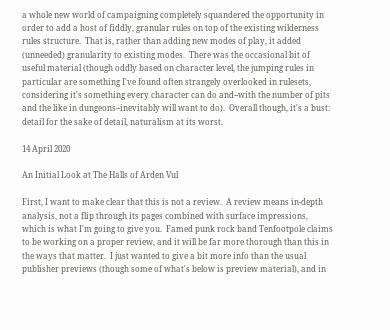a whole new world of campaigning completely squandered the opportunity in order to add a host of fiddly, granular rules on top of the existing wilderness rules structure.  That is, rather than adding new modes of play, it added (unneeded) granularity to existing modes.  There was the occasional bit of useful material (though oddly based on character level, the jumping rules in particular are something I've found often strangely overlooked in rulesets, considering it's something every character can do and--with the number of pits and the like in dungeons--inevitably will want to do).  Overall though, it's a bust: detail for the sake of detail, naturalism at its worst.

14 April 2020

An Initial Look at The Halls of Arden Vul

First, I want to make clear that this is not a review.  A review means in-depth analysis, not a flip through its pages combined with surface impressions, which is what I'm going to give you.  Famed punk rock band Tenfootpole claims to be working on a proper review, and it will be far more thorough than this in the ways that matter.  I just wanted to give a bit more info than the usual publisher previews (though some of what's below is preview material), and in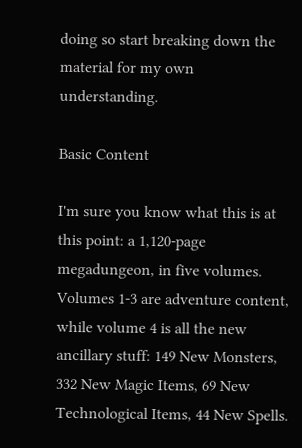doing so start breaking down the material for my own understanding.

Basic Content

I'm sure you know what this is at this point: a 1,120-page megadungeon, in five volumes.  Volumes 1-3 are adventure content, while volume 4 is all the new ancillary stuff: 149 New Monsters, 332 New Magic Items, 69 New Technological Items, 44 New Spells.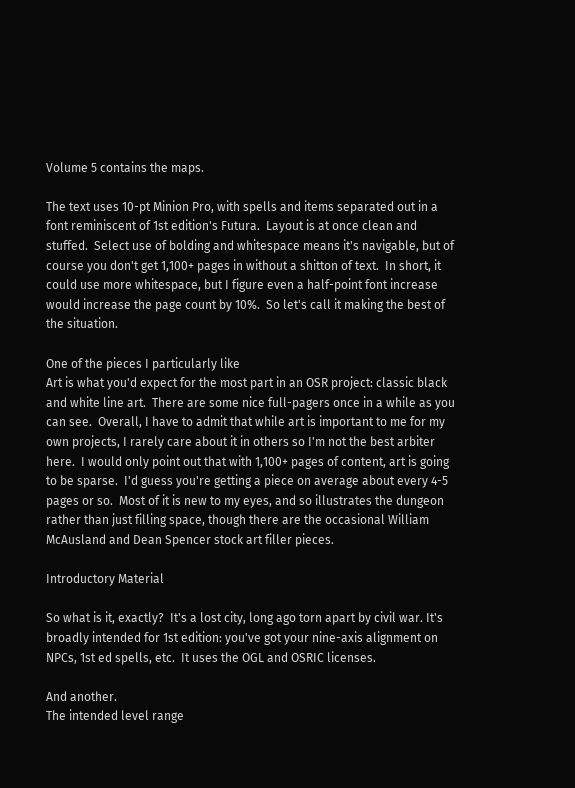Volume 5 contains the maps.

The text uses 10-pt Minion Pro, with spells and items separated out in a font reminiscent of 1st edition's Futura.  Layout is at once clean and stuffed.  Select use of bolding and whitespace means it's navigable, but of course you don't get 1,100+ pages in without a shitton of text.  In short, it could use more whitespace, but I figure even a half-point font increase would increase the page count by 10%.  So let's call it making the best of the situation.

One of the pieces I particularly like
Art is what you'd expect for the most part in an OSR project: classic black and white line art.  There are some nice full-pagers once in a while as you can see.  Overall, I have to admit that while art is important to me for my own projects, I rarely care about it in others so I'm not the best arbiter here.  I would only point out that with 1,100+ pages of content, art is going to be sparse.  I'd guess you're getting a piece on average about every 4-5 pages or so.  Most of it is new to my eyes, and so illustrates the dungeon rather than just filling space, though there are the occasional William McAusland and Dean Spencer stock art filler pieces.

Introductory Material

So what is it, exactly?  It's a lost city, long ago torn apart by civil war. It's broadly intended for 1st edition: you've got your nine-axis alignment on NPCs, 1st ed spells, etc.  It uses the OGL and OSRIC licenses.

And another.
The intended level range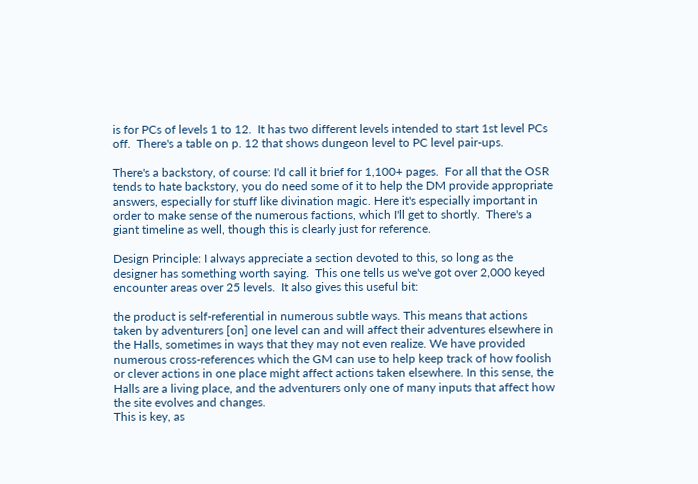is for PCs of levels 1 to 12.  It has two different levels intended to start 1st level PCs off.  There's a table on p. 12 that shows dungeon level to PC level pair-ups.

There's a backstory, of course: I'd call it brief for 1,100+ pages.  For all that the OSR tends to hate backstory, you do need some of it to help the DM provide appropriate answers, especially for stuff like divination magic. Here it's especially important in order to make sense of the numerous factions, which I'll get to shortly.  There's a giant timeline as well, though this is clearly just for reference.

Design Principle: I always appreciate a section devoted to this, so long as the designer has something worth saying.  This one tells us we've got over 2,000 keyed encounter areas over 25 levels.  It also gives this useful bit:

the product is self-referential in numerous subtle ways. This means that actions taken by adventurers [on] one level can and will affect their adventures elsewhere in the Halls, sometimes in ways that they may not even realize. We have provided numerous cross-references which the GM can use to help keep track of how foolish or clever actions in one place might affect actions taken elsewhere. In this sense, the Halls are a living place, and the adventurers only one of many inputs that affect how the site evolves and changes.
This is key, as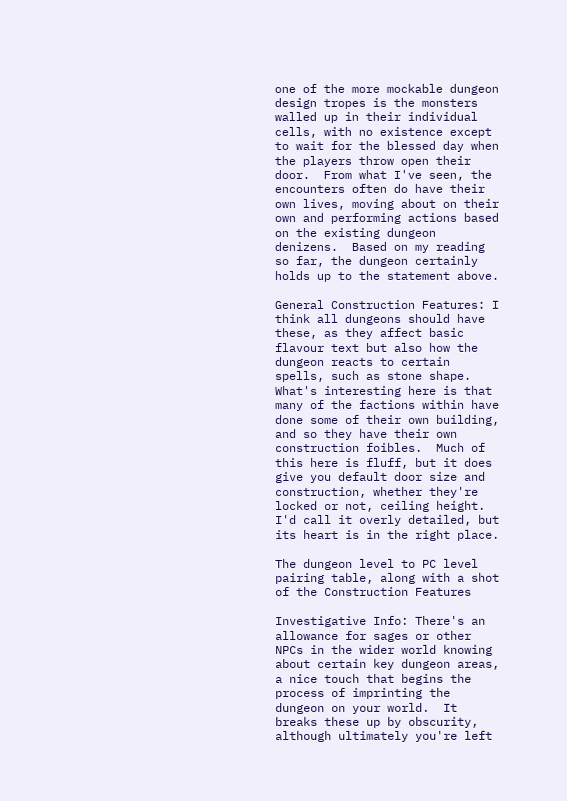one of the more mockable dungeon design tropes is the monsters walled up in their individual cells, with no existence except to wait for the blessed day when the players throw open their door.  From what I've seen, the encounters often do have their own lives, moving about on their own and performing actions based on the existing dungeon denizens.  Based on my reading so far, the dungeon certainly holds up to the statement above.

General Construction Features: I think all dungeons should have these, as they affect basic flavour text but also how the dungeon reacts to certain spells, such as stone shape.  What's interesting here is that many of the factions within have done some of their own building, and so they have their own construction foibles.  Much of this here is fluff, but it does give you default door size and construction, whether they're locked or not, ceiling height.  I'd call it overly detailed, but its heart is in the right place.

The dungeon level to PC level pairing table, along with a shot of the Construction Features

Investigative Info: There's an allowance for sages or other NPCs in the wider world knowing about certain key dungeon areas, a nice touch that begins the process of imprinting the dungeon on your world.  It breaks these up by obscurity, although ultimately you're left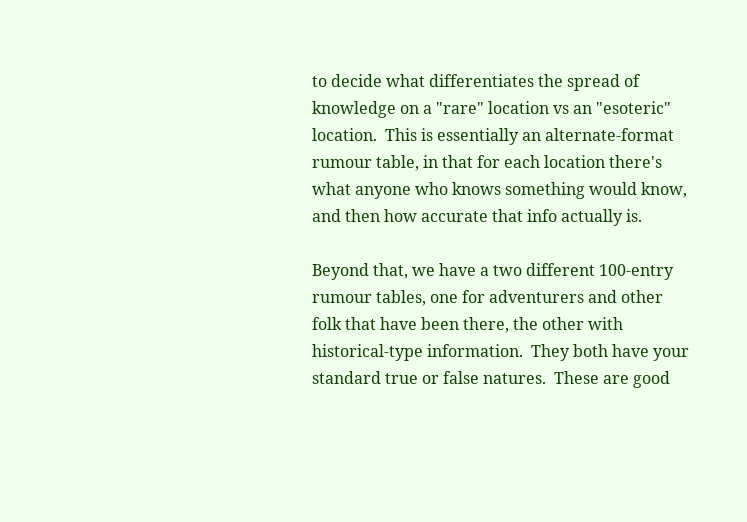to decide what differentiates the spread of knowledge on a "rare" location vs an "esoteric" location.  This is essentially an alternate-format rumour table, in that for each location there's what anyone who knows something would know, and then how accurate that info actually is.

Beyond that, we have a two different 100-entry rumour tables, one for adventurers and other folk that have been there, the other with historical-type information.  They both have your standard true or false natures.  These are good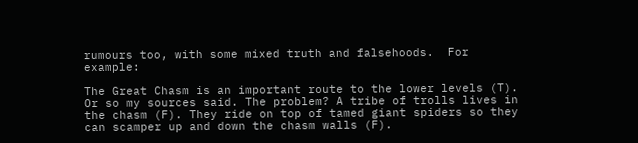rumours too, with some mixed truth and falsehoods.  For example:

The Great Chasm is an important route to the lower levels (T). Or so my sources said. The problem? A tribe of trolls lives in the chasm (F). They ride on top of tamed giant spiders so they can scamper up and down the chasm walls (F).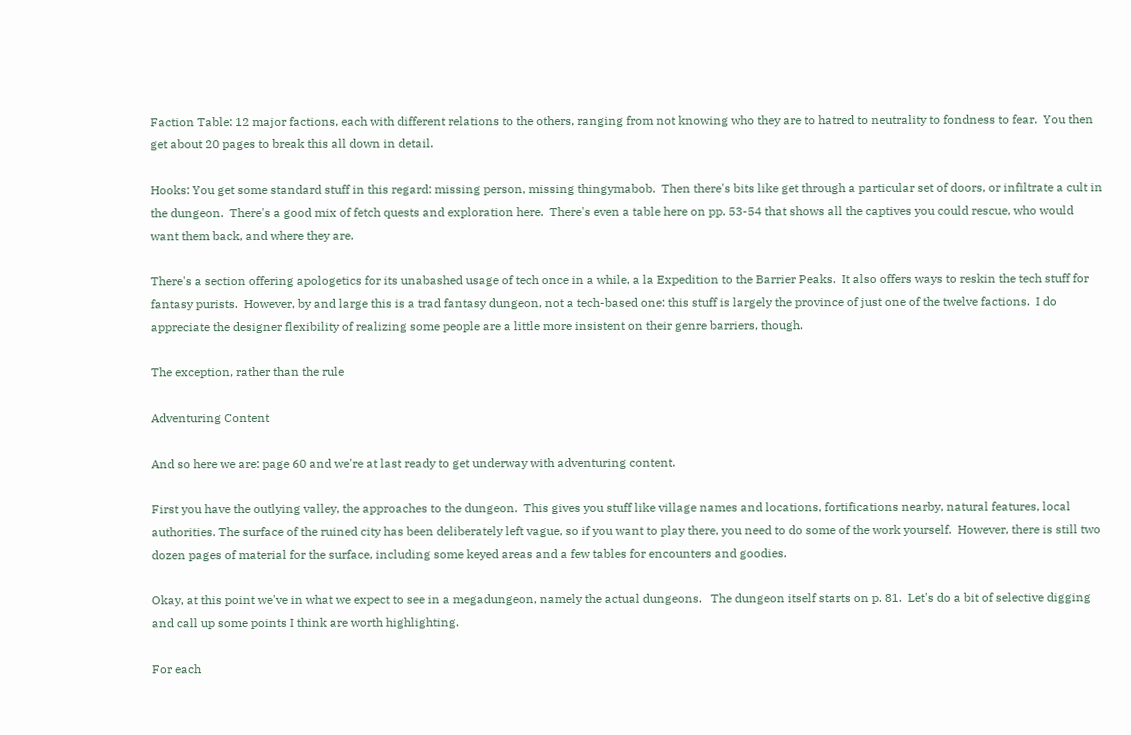Faction Table: 12 major factions, each with different relations to the others, ranging from not knowing who they are to hatred to neutrality to fondness to fear.  You then get about 20 pages to break this all down in detail.

Hooks: You get some standard stuff in this regard: missing person, missing thingymabob.  Then there's bits like get through a particular set of doors, or infiltrate a cult in the dungeon.  There's a good mix of fetch quests and exploration here.  There's even a table here on pp. 53-54 that shows all the captives you could rescue, who would want them back, and where they are.

There's a section offering apologetics for its unabashed usage of tech once in a while, a la Expedition to the Barrier Peaks.  It also offers ways to reskin the tech stuff for fantasy purists.  However, by and large this is a trad fantasy dungeon, not a tech-based one: this stuff is largely the province of just one of the twelve factions.  I do appreciate the designer flexibility of realizing some people are a little more insistent on their genre barriers, though.

The exception, rather than the rule

Adventuring Content

And so here we are: page 60 and we're at last ready to get underway with adventuring content.

First you have the outlying valley, the approaches to the dungeon.  This gives you stuff like village names and locations, fortifications nearby, natural features, local authorities. The surface of the ruined city has been deliberately left vague, so if you want to play there, you need to do some of the work yourself.  However, there is still two dozen pages of material for the surface, including some keyed areas and a few tables for encounters and goodies.

Okay, at this point we've in what we expect to see in a megadungeon, namely the actual dungeons.   The dungeon itself starts on p. 81.  Let's do a bit of selective digging and call up some points I think are worth highlighting.

For each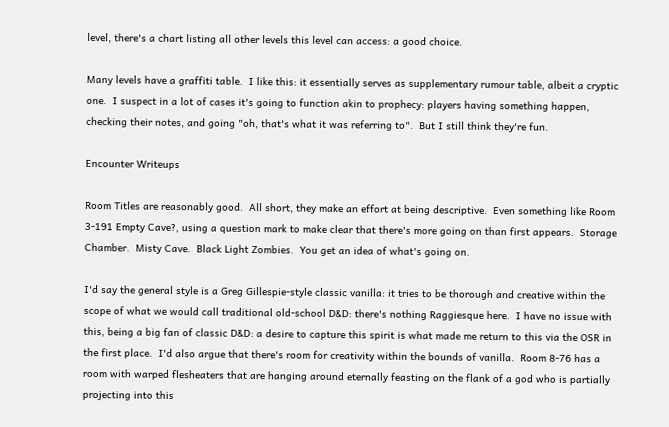level, there's a chart listing all other levels this level can access: a good choice.

Many levels have a graffiti table.  I like this: it essentially serves as supplementary rumour table, albeit a cryptic one.  I suspect in a lot of cases it's going to function akin to prophecy: players having something happen, checking their notes, and going "oh, that's what it was referring to".  But I still think they're fun.

Encounter Writeups

Room Titles are reasonably good.  All short, they make an effort at being descriptive.  Even something like Room 3-191 Empty Cave?, using a question mark to make clear that there's more going on than first appears.  Storage Chamber.  Misty Cave.  Black Light Zombies.  You get an idea of what's going on.

I'd say the general style is a Greg Gillespie-style classic vanilla: it tries to be thorough and creative within the scope of what we would call traditional old-school D&D: there's nothing Raggiesque here.  I have no issue with this, being a big fan of classic D&D: a desire to capture this spirit is what made me return to this via the OSR in the first place.  I'd also argue that there's room for creativity within the bounds of vanilla.  Room 8-76 has a room with warped flesheaters that are hanging around eternally feasting on the flank of a god who is partially projecting into this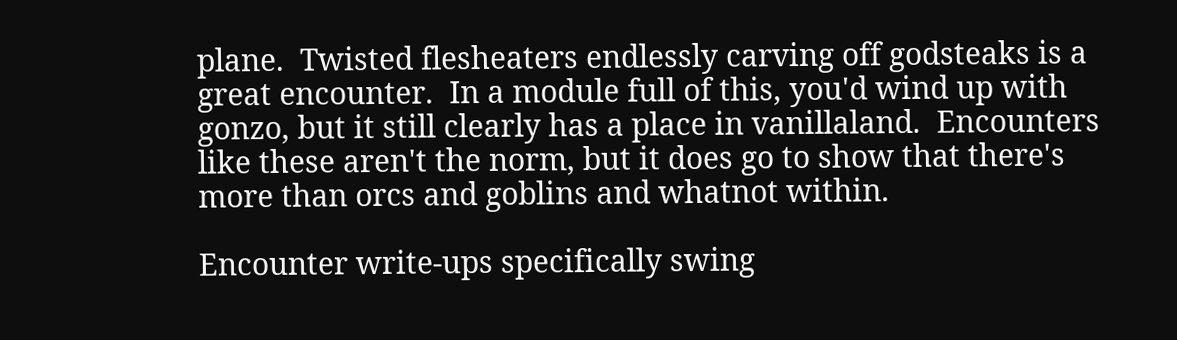plane.  Twisted flesheaters endlessly carving off godsteaks is a great encounter.  In a module full of this, you'd wind up with gonzo, but it still clearly has a place in vanillaland.  Encounters like these aren't the norm, but it does go to show that there's more than orcs and goblins and whatnot within.

Encounter write-ups specifically swing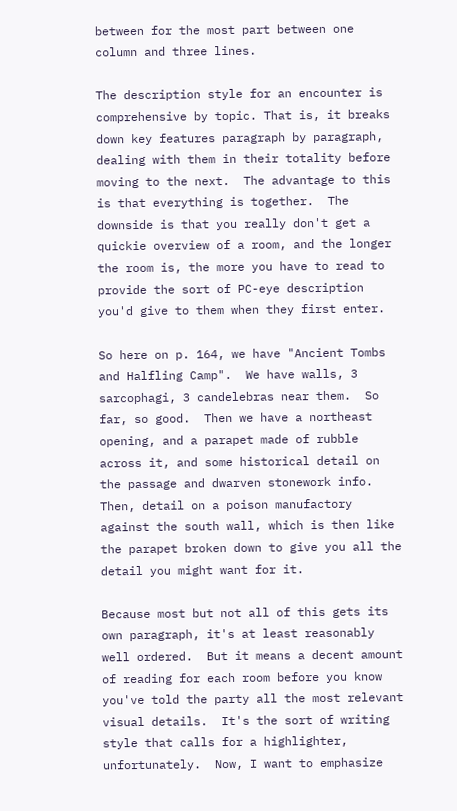between for the most part between one column and three lines.

The description style for an encounter is comprehensive by topic. That is, it breaks down key features paragraph by paragraph, dealing with them in their totality before moving to the next.  The advantage to this is that everything is together.  The downside is that you really don't get a quickie overview of a room, and the longer the room is, the more you have to read to provide the sort of PC-eye description you'd give to them when they first enter.

So here on p. 164, we have "Ancient Tombs and Halfling Camp".  We have walls, 3 sarcophagi, 3 candelebras near them.  So far, so good.  Then we have a northeast opening, and a parapet made of rubble across it, and some historical detail on the passage and dwarven stonework info.  Then, detail on a poison manufactory against the south wall, which is then like the parapet broken down to give you all the detail you might want for it.

Because most but not all of this gets its own paragraph, it's at least reasonably well ordered.  But it means a decent amount of reading for each room before you know you've told the party all the most relevant visual details.  It's the sort of writing style that calls for a highlighter, unfortunately.  Now, I want to emphasize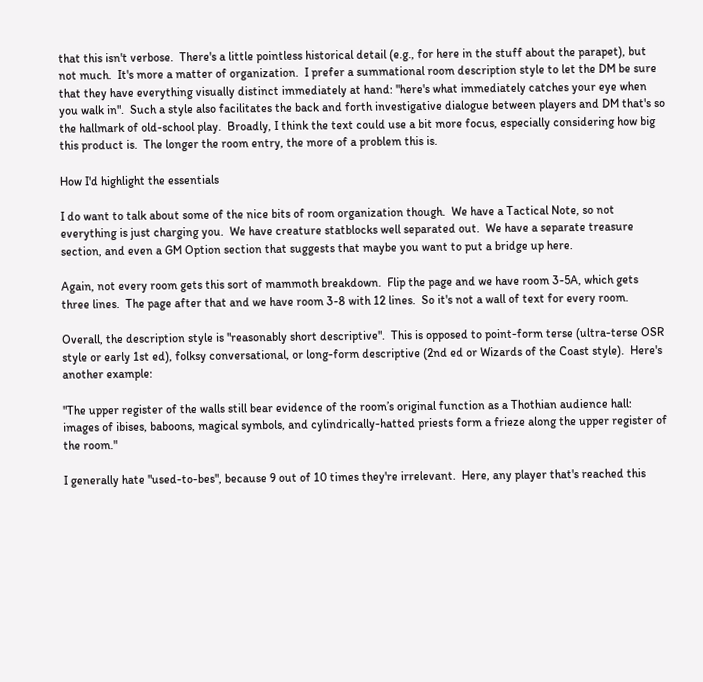that this isn't verbose.  There's a little pointless historical detail (e.g., for here in the stuff about the parapet), but not much.  It's more a matter of organization.  I prefer a summational room description style to let the DM be sure that they have everything visually distinct immediately at hand: "here's what immediately catches your eye when you walk in".  Such a style also facilitates the back and forth investigative dialogue between players and DM that's so the hallmark of old-school play.  Broadly, I think the text could use a bit more focus, especially considering how big this product is.  The longer the room entry, the more of a problem this is.

How I'd highlight the essentials

I do want to talk about some of the nice bits of room organization though.  We have a Tactical Note, so not everything is just charging you.  We have creature statblocks well separated out.  We have a separate treasure section, and even a GM Option section that suggests that maybe you want to put a bridge up here.

Again, not every room gets this sort of mammoth breakdown.  Flip the page and we have room 3-5A, which gets three lines.  The page after that and we have room 3-8 with 12 lines.  So it's not a wall of text for every room.

Overall, the description style is "reasonably short descriptive".  This is opposed to point-form terse (ultra-terse OSR style or early 1st ed), folksy conversational, or long-form descriptive (2nd ed or Wizards of the Coast style).  Here's another example:

"The upper register of the walls still bear evidence of the room’s original function as a Thothian audience hall: images of ibises, baboons, magical symbols, and cylindrically-hatted priests form a frieze along the upper register of the room."

I generally hate "used-to-bes", because 9 out of 10 times they're irrelevant.  Here, any player that's reached this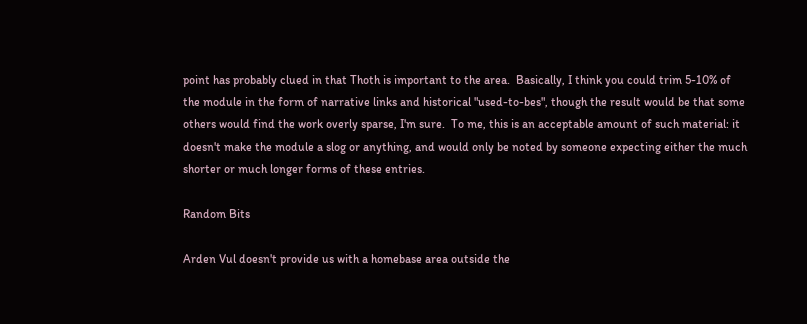point has probably clued in that Thoth is important to the area.  Basically, I think you could trim 5-10% of the module in the form of narrative links and historical "used-to-bes", though the result would be that some others would find the work overly sparse, I'm sure.  To me, this is an acceptable amount of such material: it doesn't make the module a slog or anything, and would only be noted by someone expecting either the much shorter or much longer forms of these entries.

Random Bits

Arden Vul doesn't provide us with a homebase area outside the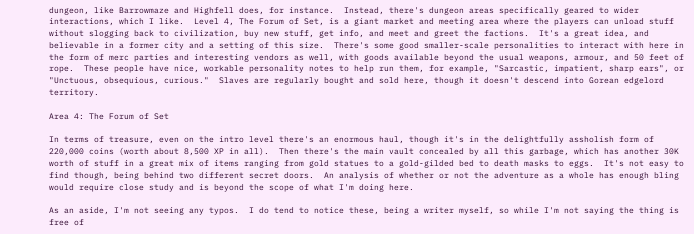dungeon, like Barrowmaze and Highfell does, for instance.  Instead, there's dungeon areas specifically geared to wider interactions, which I like.  Level 4, The Forum of Set, is a giant market and meeting area where the players can unload stuff without slogging back to civilization, buy new stuff, get info, and meet and greet the factions.  It's a great idea, and believable in a former city and a setting of this size.  There's some good smaller-scale personalities to interact with here in the form of merc parties and interesting vendors as well, with goods available beyond the usual weapons, armour, and 50 feet of rope.  These people have nice, workable personality notes to help run them, for example, "Sarcastic, impatient, sharp ears", or "Unctuous, obsequious, curious."  Slaves are regularly bought and sold here, though it doesn't descend into Gorean edgelord territory.

Area 4: The Forum of Set

In terms of treasure, even on the intro level there's an enormous haul, though it's in the delightfully assholish form of 220,000 coins (worth about 8,500 XP in all).  Then there's the main vault concealed by all this garbage, which has another 30K worth of stuff in a great mix of items ranging from gold statues to a gold-gilded bed to death masks to eggs.  It's not easy to find though, being behind two different secret doors.  An analysis of whether or not the adventure as a whole has enough bling would require close study and is beyond the scope of what I'm doing here.

As an aside, I'm not seeing any typos.  I do tend to notice these, being a writer myself, so while I'm not saying the thing is free of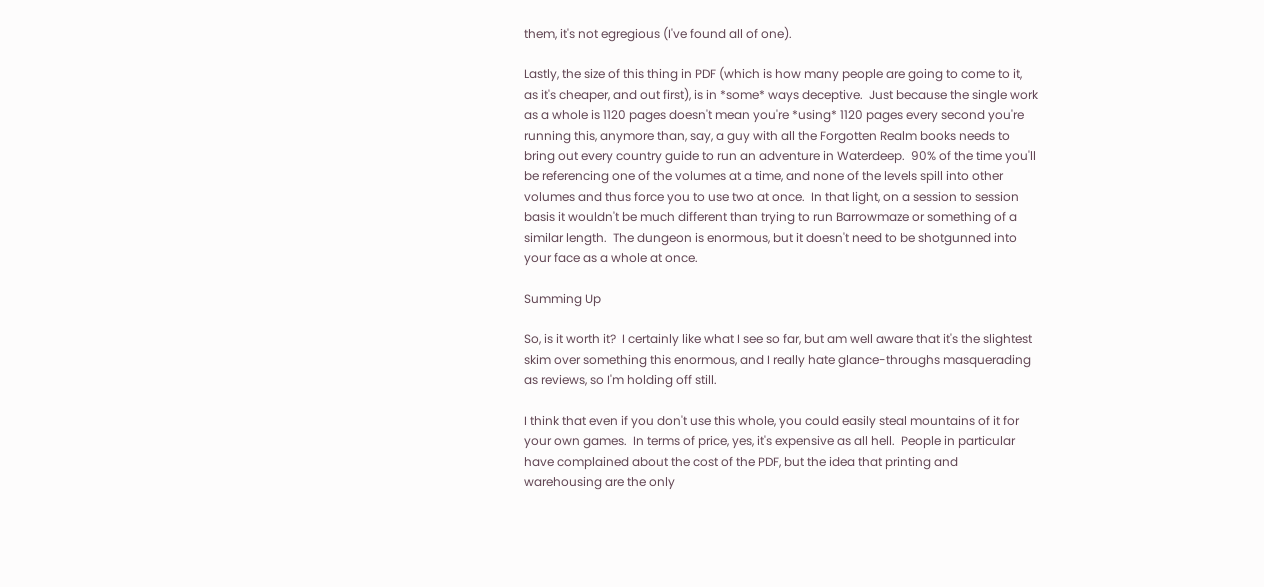them, it's not egregious (I've found all of one).

Lastly, the size of this thing in PDF (which is how many people are going to come to it, as it's cheaper, and out first), is in *some* ways deceptive.  Just because the single work as a whole is 1120 pages doesn't mean you're *using* 1120 pages every second you're running this, anymore than, say, a guy with all the Forgotten Realm books needs to bring out every country guide to run an adventure in Waterdeep.  90% of the time you'll be referencing one of the volumes at a time, and none of the levels spill into other volumes and thus force you to use two at once.  In that light, on a session to session basis it wouldn't be much different than trying to run Barrowmaze or something of a similar length.  The dungeon is enormous, but it doesn't need to be shotgunned into your face as a whole at once.

Summing Up

So, is it worth it?  I certainly like what I see so far, but am well aware that it's the slightest skim over something this enormous, and I really hate glance-throughs masquerading as reviews, so I'm holding off still.

I think that even if you don't use this whole, you could easily steal mountains of it for your own games.  In terms of price, yes, it's expensive as all hell.  People in particular have complained about the cost of the PDF, but the idea that printing and warehousing are the only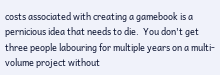costs associated with creating a gamebook is a pernicious idea that needs to die.  You don't get three people labouring for multiple years on a multi-volume project without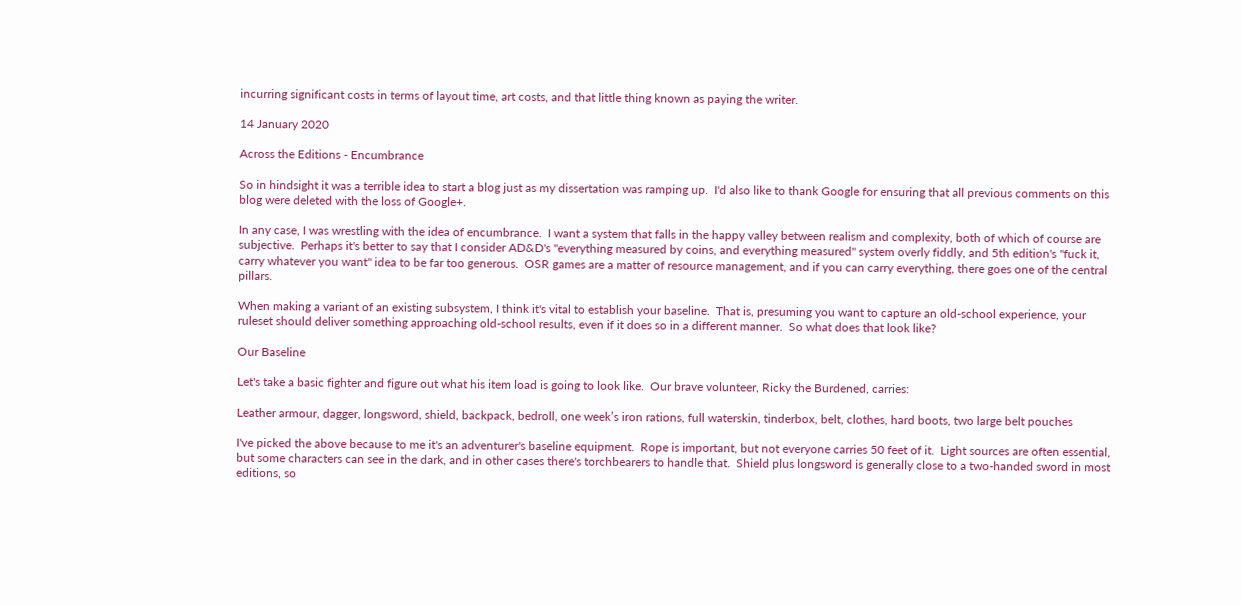incurring significant costs in terms of layout time, art costs, and that little thing known as paying the writer.

14 January 2020

Across the Editions - Encumbrance

So in hindsight it was a terrible idea to start a blog just as my dissertation was ramping up.  I'd also like to thank Google for ensuring that all previous comments on this blog were deleted with the loss of Google+.

In any case, I was wrestling with the idea of encumbrance.  I want a system that falls in the happy valley between realism and complexity, both of which of course are subjective.  Perhaps it's better to say that I consider AD&D's "everything measured by coins, and everything measured" system overly fiddly, and 5th edition's "fuck it, carry whatever you want" idea to be far too generous.  OSR games are a matter of resource management, and if you can carry everything, there goes one of the central pillars.

When making a variant of an existing subsystem, I think it's vital to establish your baseline.  That is, presuming you want to capture an old-school experience, your ruleset should deliver something approaching old-school results, even if it does so in a different manner.  So what does that look like?

Our Baseline

Let's take a basic fighter and figure out what his item load is going to look like.  Our brave volunteer, Ricky the Burdened, carries:

Leather armour, dagger, longsword, shield, backpack, bedroll, one week’s iron rations, full waterskin, tinderbox, belt, clothes, hard boots, two large belt pouches

I've picked the above because to me it's an adventurer's baseline equipment.  Rope is important, but not everyone carries 50 feet of it.  Light sources are often essential, but some characters can see in the dark, and in other cases there's torchbearers to handle that.  Shield plus longsword is generally close to a two-handed sword in most editions, so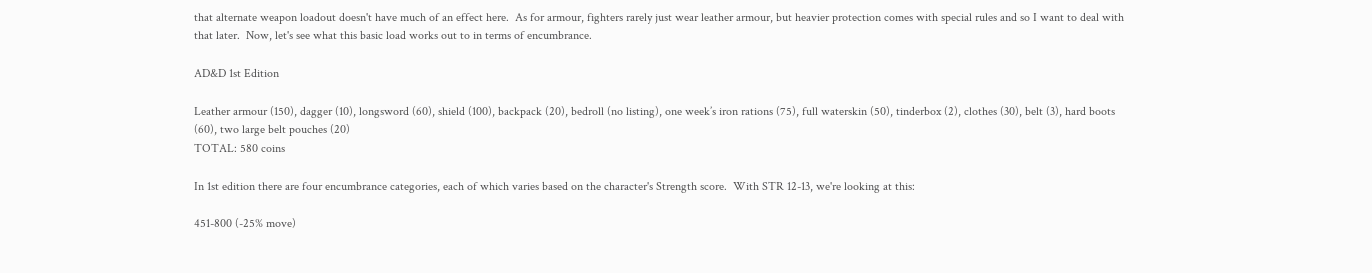that alternate weapon loadout doesn't have much of an effect here.  As for armour, fighters rarely just wear leather armour, but heavier protection comes with special rules and so I want to deal with that later.  Now, let's see what this basic load works out to in terms of encumbrance.

AD&D 1st Edition

Leather armour (150), dagger (10), longsword (60), shield (100), backpack (20), bedroll (no listing), one week’s iron rations (75), full waterskin (50), tinderbox (2), clothes (30), belt (3), hard boots (60), two large belt pouches (20)
TOTAL: 580 coins

In 1st edition there are four encumbrance categories, each of which varies based on the character's Strength score.  With STR 12-13, we're looking at this:

451-800 (-25% move)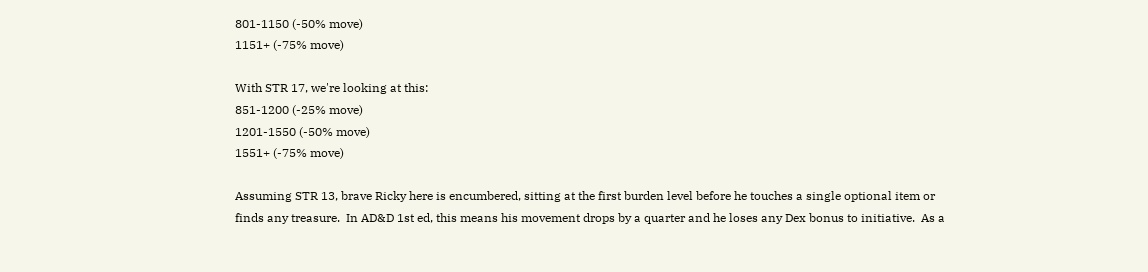801-1150 (-50% move)
1151+ (-75% move)

With STR 17, we're looking at this:
851-1200 (-25% move)
1201-1550 (-50% move)
1551+ (-75% move)

Assuming STR 13, brave Ricky here is encumbered, sitting at the first burden level before he touches a single optional item or finds any treasure.  In AD&D 1st ed, this means his movement drops by a quarter and he loses any Dex bonus to initiative.  As a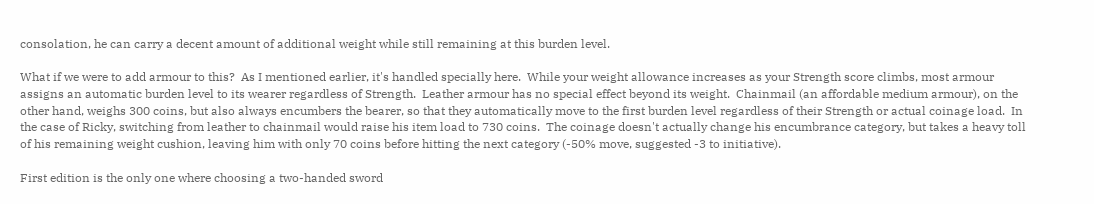consolation, he can carry a decent amount of additional weight while still remaining at this burden level.

What if we were to add armour to this?  As I mentioned earlier, it's handled specially here.  While your weight allowance increases as your Strength score climbs, most armour assigns an automatic burden level to its wearer regardless of Strength.  Leather armour has no special effect beyond its weight.  Chainmail (an affordable medium armour), on the other hand, weighs 300 coins, but also always encumbers the bearer, so that they automatically move to the first burden level regardless of their Strength or actual coinage load.  In the case of Ricky, switching from leather to chainmail would raise his item load to 730 coins.  The coinage doesn't actually change his encumbrance category, but takes a heavy toll of his remaining weight cushion, leaving him with only 70 coins before hitting the next category (-50% move, suggested -3 to initiative).

First edition is the only one where choosing a two-handed sword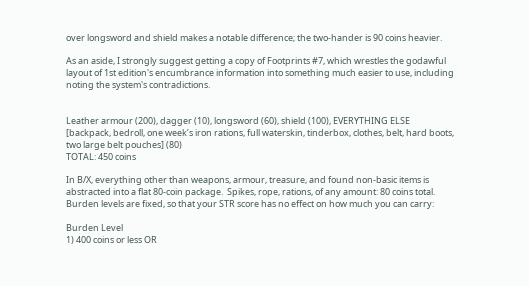over longsword and shield makes a notable difference; the two-hander is 90 coins heavier.

As an aside, I strongly suggest getting a copy of Footprints #7, which wrestles the godawful layout of 1st edition's encumbrance information into something much easier to use, including noting the system's contradictions.


Leather armour (200), dagger (10), longsword (60), shield (100), EVERYTHING ELSE [backpack, bedroll, one week’s iron rations, full waterskin, tinderbox, clothes, belt, hard boots, two large belt pouches] (80)
TOTAL: 450 coins

In B/X, everything other than weapons, armour, treasure, and found non-basic items is abstracted into a flat 80-coin package.  Spikes, rope, rations, of any amount: 80 coins total.  Burden levels are fixed, so that your STR score has no effect on how much you can carry:

Burden Level
1) 400 coins or less OR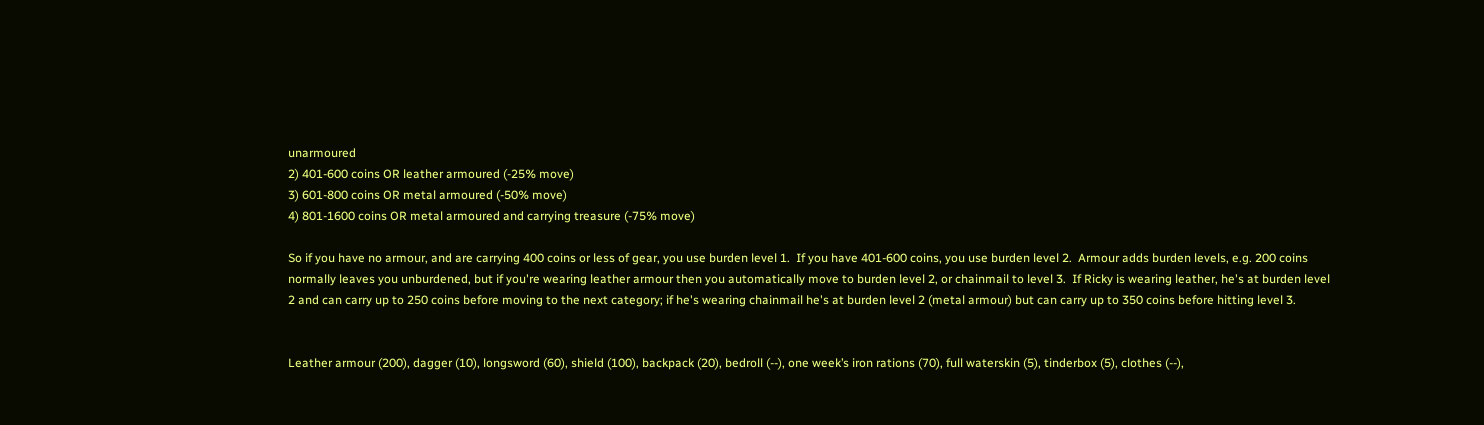unarmoured
2) 401-600 coins OR leather armoured (-25% move)
3) 601-800 coins OR metal armoured (-50% move)
4) 801-1600 coins OR metal armoured and carrying treasure (-75% move)

So if you have no armour, and are carrying 400 coins or less of gear, you use burden level 1.  If you have 401-600 coins, you use burden level 2.  Armour adds burden levels, e.g. 200 coins normally leaves you unburdened, but if you're wearing leather armour then you automatically move to burden level 2, or chainmail to level 3.  If Ricky is wearing leather, he's at burden level 2 and can carry up to 250 coins before moving to the next category; if he's wearing chainmail he's at burden level 2 (metal armour) but can carry up to 350 coins before hitting level 3.


Leather armour (200), dagger (10), longsword (60), shield (100), backpack (20), bedroll (--), one week’s iron rations (70), full waterskin (5), tinderbox (5), clothes (--),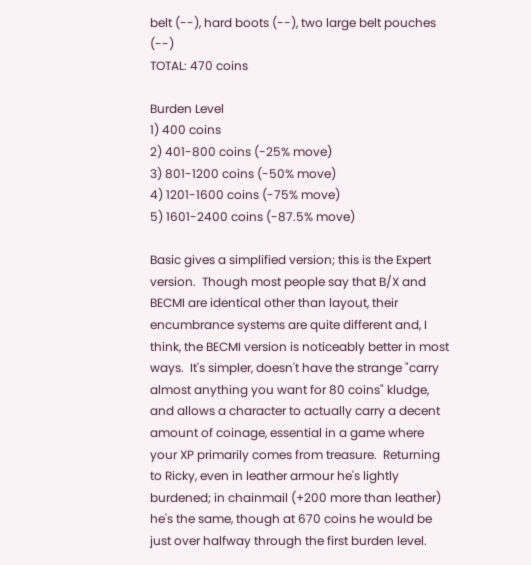belt (--), hard boots (--), two large belt pouches (--)
TOTAL: 470 coins

Burden Level
1) 400 coins
2) 401-800 coins (-25% move)
3) 801-1200 coins (-50% move)
4) 1201-1600 coins (-75% move)
5) 1601-2400 coins (-87.5% move)

Basic gives a simplified version; this is the Expert version.  Though most people say that B/X and BECMI are identical other than layout, their encumbrance systems are quite different and, I think, the BECMI version is noticeably better in most ways.  It's simpler, doesn't have the strange "carry almost anything you want for 80 coins" kludge, and allows a character to actually carry a decent amount of coinage, essential in a game where your XP primarily comes from treasure.  Returning to Ricky, even in leather armour he's lightly burdened; in chainmail (+200 more than leather) he's the same, though at 670 coins he would be just over halfway through the first burden level.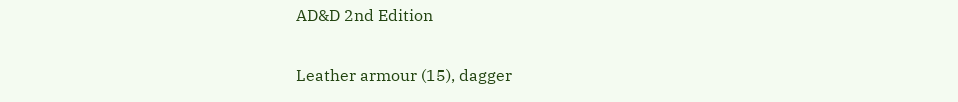AD&D 2nd Edition

Leather armour (15), dagger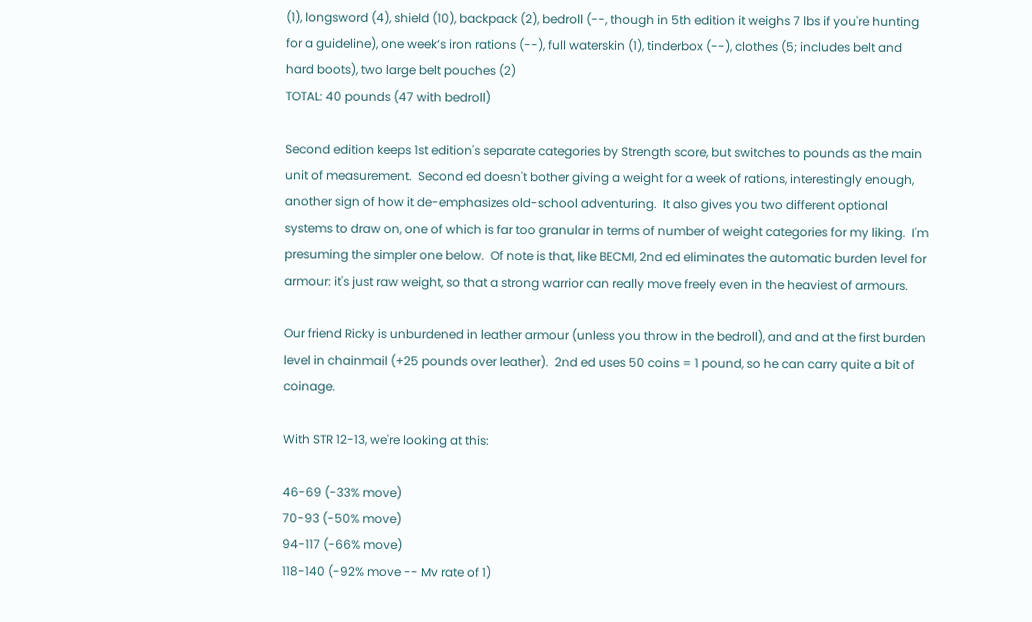(1), longsword (4), shield (10), backpack (2), bedroll (--, though in 5th edition it weighs 7 lbs if you're hunting for a guideline), one week’s iron rations (--), full waterskin (1), tinderbox (--), clothes (5; includes belt and hard boots), two large belt pouches (2)
TOTAL: 40 pounds (47 with bedroll)

Second edition keeps 1st edition's separate categories by Strength score, but switches to pounds as the main unit of measurement.  Second ed doesn't bother giving a weight for a week of rations, interestingly enough, another sign of how it de-emphasizes old-school adventuring.  It also gives you two different optional systems to draw on, one of which is far too granular in terms of number of weight categories for my liking.  I'm presuming the simpler one below.  Of note is that, like BECMI, 2nd ed eliminates the automatic burden level for armour: it's just raw weight, so that a strong warrior can really move freely even in the heaviest of armours.

Our friend Ricky is unburdened in leather armour (unless you throw in the bedroll), and and at the first burden level in chainmail (+25 pounds over leather).  2nd ed uses 50 coins = 1 pound, so he can carry quite a bit of coinage.

With STR 12-13, we're looking at this:

46-69 (-33% move)
70-93 (-50% move)
94-117 (-66% move)
118-140 (-92% move -- Mv rate of 1)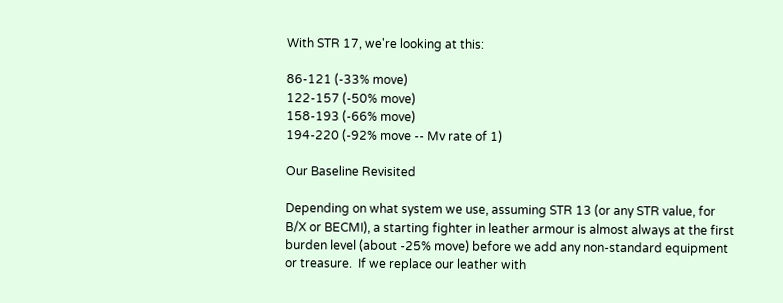With STR 17, we're looking at this:

86-121 (-33% move)
122-157 (-50% move)
158-193 (-66% move)
194-220 (-92% move -- Mv rate of 1)

Our Baseline Revisited

Depending on what system we use, assuming STR 13 (or any STR value, for B/X or BECMI), a starting fighter in leather armour is almost always at the first burden level (about -25% move) before we add any non-standard equipment or treasure.  If we replace our leather with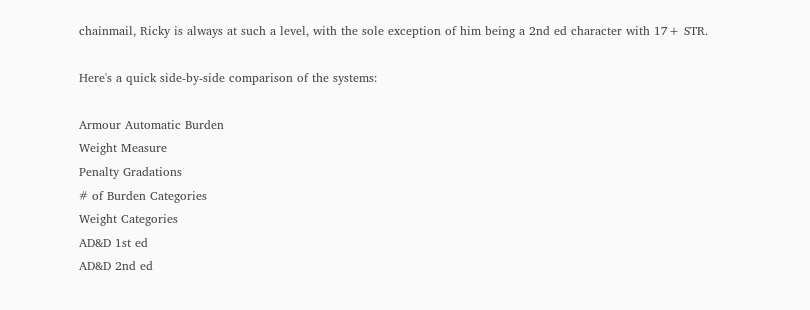chainmail, Ricky is always at such a level, with the sole exception of him being a 2nd ed character with 17+ STR.

Here's a quick side-by-side comparison of the systems:

Armour Automatic Burden
Weight Measure
Penalty Gradations
# of Burden Categories
Weight Categories
AD&D 1st ed
AD&D 2nd ed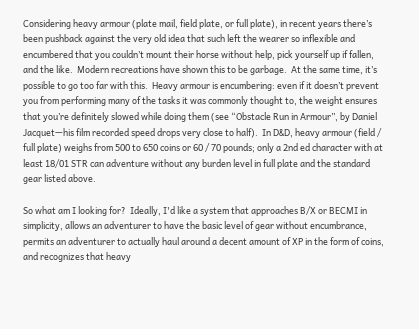Considering heavy armour (plate mail, field plate, or full plate), in recent years there’s been pushback against the very old idea that such left the wearer so inflexible and encumbered that you couldn’t mount their horse without help, pick yourself up if fallen, and the like.  Modern recreations have shown this to be garbage.  At the same time, it’s possible to go too far with this.  Heavy armour is encumbering: even if it doesn’t prevent you from performing many of the tasks it was commonly thought to, the weight ensures that you’re definitely slowed while doing them (see “Obstacle Run in Armour”, by Daniel Jacquet—his film recorded speed drops very close to half).  In D&D, heavy armour (field / full plate) weighs from 500 to 650 coins or 60 / 70 pounds; only a 2nd ed character with at least 18/01 STR can adventure without any burden level in full plate and the standard gear listed above.

So what am I looking for?  Ideally, I'd like a system that approaches B/X or BECMI in simplicity, allows an adventurer to have the basic level of gear without encumbrance, permits an adventurer to actually haul around a decent amount of XP in the form of coins, and recognizes that heavy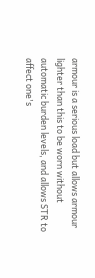armour is a serious load but allows armour lighter than this to be worn without automatic burden levels, and allows STR to affect one's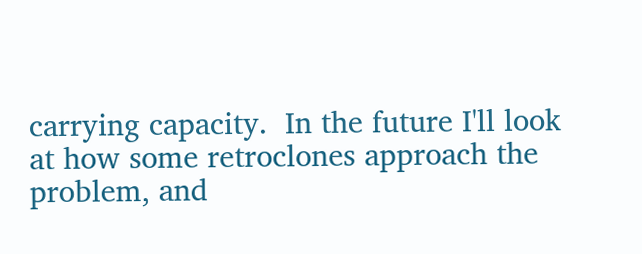carrying capacity.  In the future I'll look at how some retroclones approach the problem, and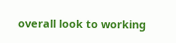overall look to working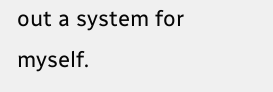out a system for myself.